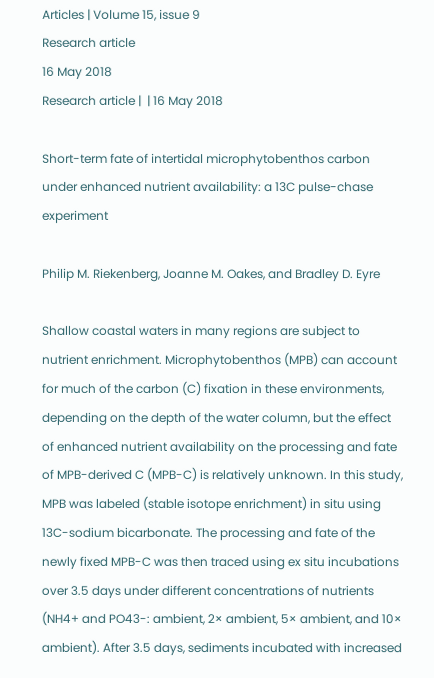Articles | Volume 15, issue 9
Research article
16 May 2018
Research article |  | 16 May 2018

Short-term fate of intertidal microphytobenthos carbon under enhanced nutrient availability: a 13C pulse-chase experiment

Philip M. Riekenberg, Joanne M. Oakes, and Bradley D. Eyre

Shallow coastal waters in many regions are subject to nutrient enrichment. Microphytobenthos (MPB) can account for much of the carbon (C) fixation in these environments, depending on the depth of the water column, but the effect of enhanced nutrient availability on the processing and fate of MPB-derived C (MPB-C) is relatively unknown. In this study, MPB was labeled (stable isotope enrichment) in situ using 13C-sodium bicarbonate. The processing and fate of the newly fixed MPB-C was then traced using ex situ incubations over 3.5 days under different concentrations of nutrients (NH4+ and PO43-: ambient, 2× ambient, 5× ambient, and 10× ambient). After 3.5 days, sediments incubated with increased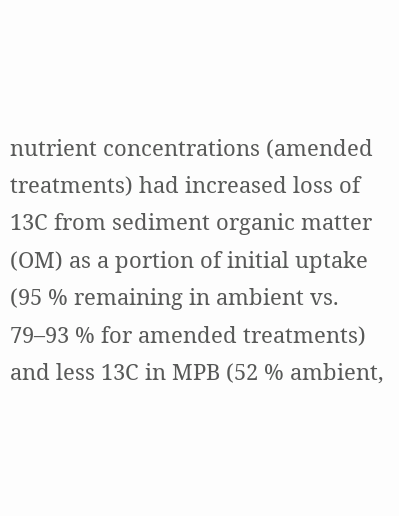nutrient concentrations (amended treatments) had increased loss of 13C from sediment organic matter (OM) as a portion of initial uptake (95 % remaining in ambient vs. 79–93 % for amended treatments) and less 13C in MPB (52 % ambient,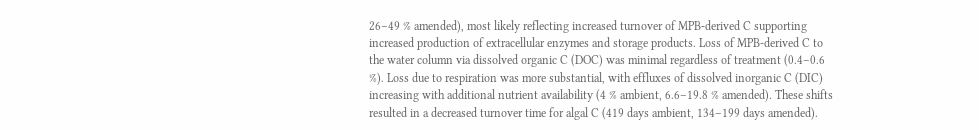26–49 % amended), most likely reflecting increased turnover of MPB-derived C supporting increased production of extracellular enzymes and storage products. Loss of MPB-derived C to the water column via dissolved organic C (DOC) was minimal regardless of treatment (0.4–0.6 %). Loss due to respiration was more substantial, with effluxes of dissolved inorganic C (DIC) increasing with additional nutrient availability (4 % ambient, 6.6–19.8 % amended). These shifts resulted in a decreased turnover time for algal C (419 days ambient, 134–199 days amended).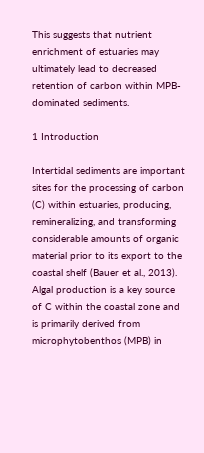This suggests that nutrient enrichment of estuaries may ultimately lead to decreased retention of carbon within MPB-dominated sediments.

1 Introduction

Intertidal sediments are important sites for the processing of carbon (C) within estuaries, producing, remineralizing, and transforming considerable amounts of organic material prior to its export to the coastal shelf (Bauer et al., 2013). Algal production is a key source of C within the coastal zone and is primarily derived from microphytobenthos (MPB) in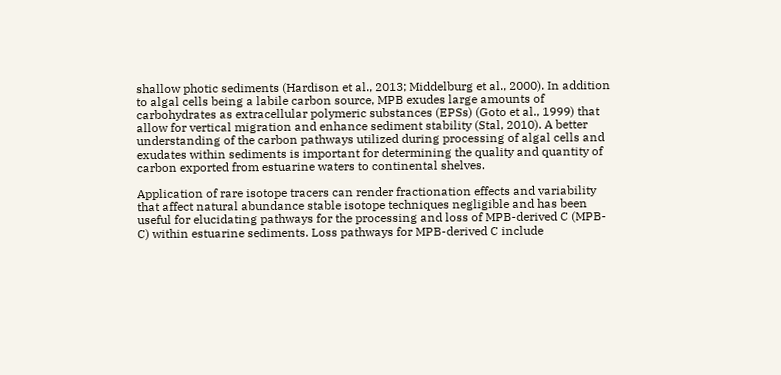shallow photic sediments (Hardison et al., 2013; Middelburg et al., 2000). In addition to algal cells being a labile carbon source, MPB exudes large amounts of carbohydrates as extracellular polymeric substances (EPSs) (Goto et al., 1999) that allow for vertical migration and enhance sediment stability (Stal, 2010). A better understanding of the carbon pathways utilized during processing of algal cells and exudates within sediments is important for determining the quality and quantity of carbon exported from estuarine waters to continental shelves.

Application of rare isotope tracers can render fractionation effects and variability that affect natural abundance stable isotope techniques negligible and has been useful for elucidating pathways for the processing and loss of MPB-derived C (MPB-C) within estuarine sediments. Loss pathways for MPB-derived C include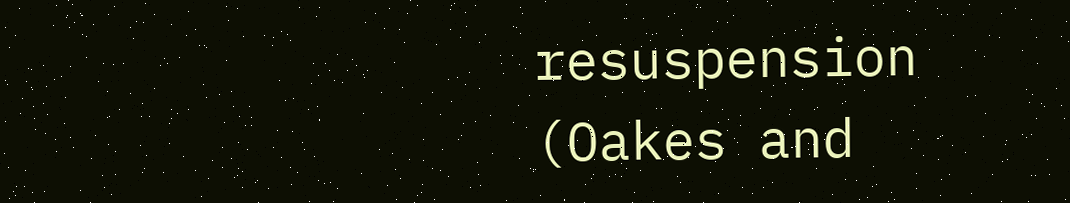resuspension (Oakes and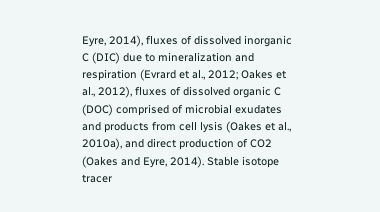Eyre, 2014), fluxes of dissolved inorganic C (DIC) due to mineralization and respiration (Evrard et al., 2012; Oakes et al., 2012), fluxes of dissolved organic C (DOC) comprised of microbial exudates and products from cell lysis (Oakes et al., 2010a), and direct production of CO2 (Oakes and Eyre, 2014). Stable isotope tracer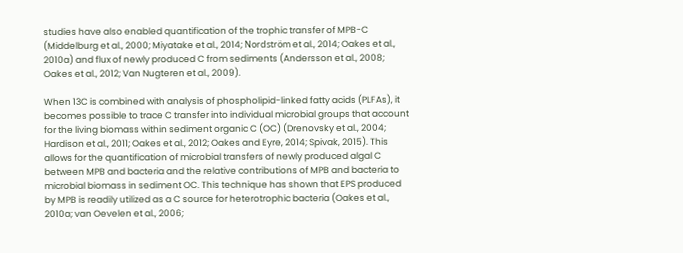studies have also enabled quantification of the trophic transfer of MPB-C (Middelburg et al., 2000; Miyatake et al., 2014; Nordström et al., 2014; Oakes et al., 2010a) and flux of newly produced C from sediments (Andersson et al., 2008; Oakes et al., 2012; Van Nugteren et al., 2009).

When 13C is combined with analysis of phospholipid-linked fatty acids (PLFAs), it becomes possible to trace C transfer into individual microbial groups that account for the living biomass within sediment organic C (OC) (Drenovsky et al., 2004; Hardison et al., 2011; Oakes et al., 2012; Oakes and Eyre, 2014; Spivak, 2015). This allows for the quantification of microbial transfers of newly produced algal C between MPB and bacteria and the relative contributions of MPB and bacteria to microbial biomass in sediment OC. This technique has shown that EPS produced by MPB is readily utilized as a C source for heterotrophic bacteria (Oakes et al., 2010a; van Oevelen et al., 2006;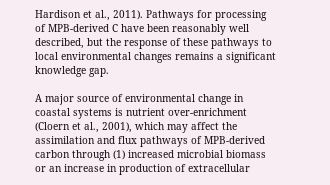Hardison et al., 2011). Pathways for processing of MPB-derived C have been reasonably well described, but the response of these pathways to local environmental changes remains a significant knowledge gap.

A major source of environmental change in coastal systems is nutrient over-enrichment (Cloern et al., 2001), which may affect the assimilation and flux pathways of MPB-derived carbon through (1) increased microbial biomass or an increase in production of extracellular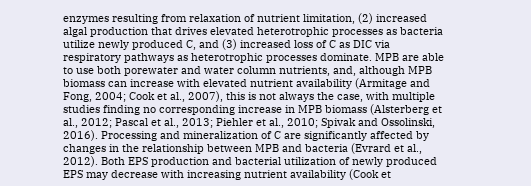enzymes resulting from relaxation of nutrient limitation, (2) increased algal production that drives elevated heterotrophic processes as bacteria utilize newly produced C, and (3) increased loss of C as DIC via respiratory pathways as heterotrophic processes dominate. MPB are able to use both porewater and water column nutrients, and, although MPB biomass can increase with elevated nutrient availability (Armitage and Fong, 2004; Cook et al., 2007), this is not always the case, with multiple studies finding no corresponding increase in MPB biomass (Alsterberg et al., 2012; Pascal et al., 2013; Piehler et al., 2010; Spivak and Ossolinski, 2016). Processing and mineralization of C are significantly affected by changes in the relationship between MPB and bacteria (Evrard et al., 2012). Both EPS production and bacterial utilization of newly produced EPS may decrease with increasing nutrient availability (Cook et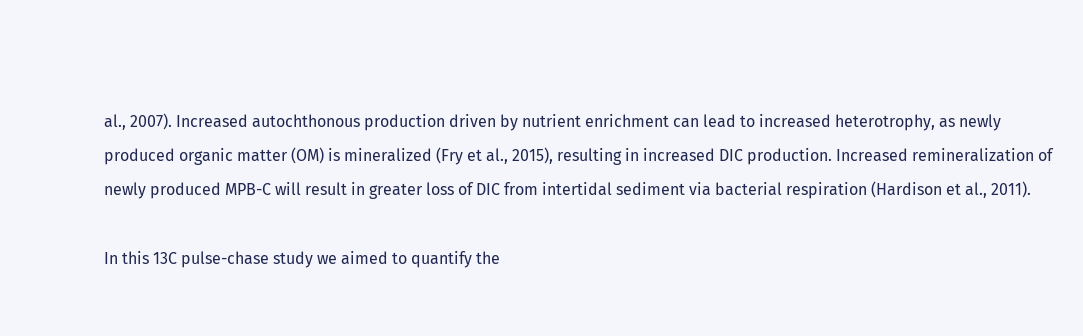al., 2007). Increased autochthonous production driven by nutrient enrichment can lead to increased heterotrophy, as newly produced organic matter (OM) is mineralized (Fry et al., 2015), resulting in increased DIC production. Increased remineralization of newly produced MPB-C will result in greater loss of DIC from intertidal sediment via bacterial respiration (Hardison et al., 2011).

In this 13C pulse-chase study we aimed to quantify the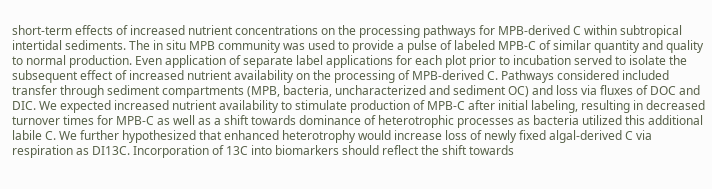short-term effects of increased nutrient concentrations on the processing pathways for MPB-derived C within subtropical intertidal sediments. The in situ MPB community was used to provide a pulse of labeled MPB-C of similar quantity and quality to normal production. Even application of separate label applications for each plot prior to incubation served to isolate the subsequent effect of increased nutrient availability on the processing of MPB-derived C. Pathways considered included transfer through sediment compartments (MPB, bacteria, uncharacterized and sediment OC) and loss via fluxes of DOC and DIC. We expected increased nutrient availability to stimulate production of MPB-C after initial labeling, resulting in decreased turnover times for MPB-C as well as a shift towards dominance of heterotrophic processes as bacteria utilized this additional labile C. We further hypothesized that enhanced heterotrophy would increase loss of newly fixed algal-derived C via respiration as DI13C. Incorporation of 13C into biomarkers should reflect the shift towards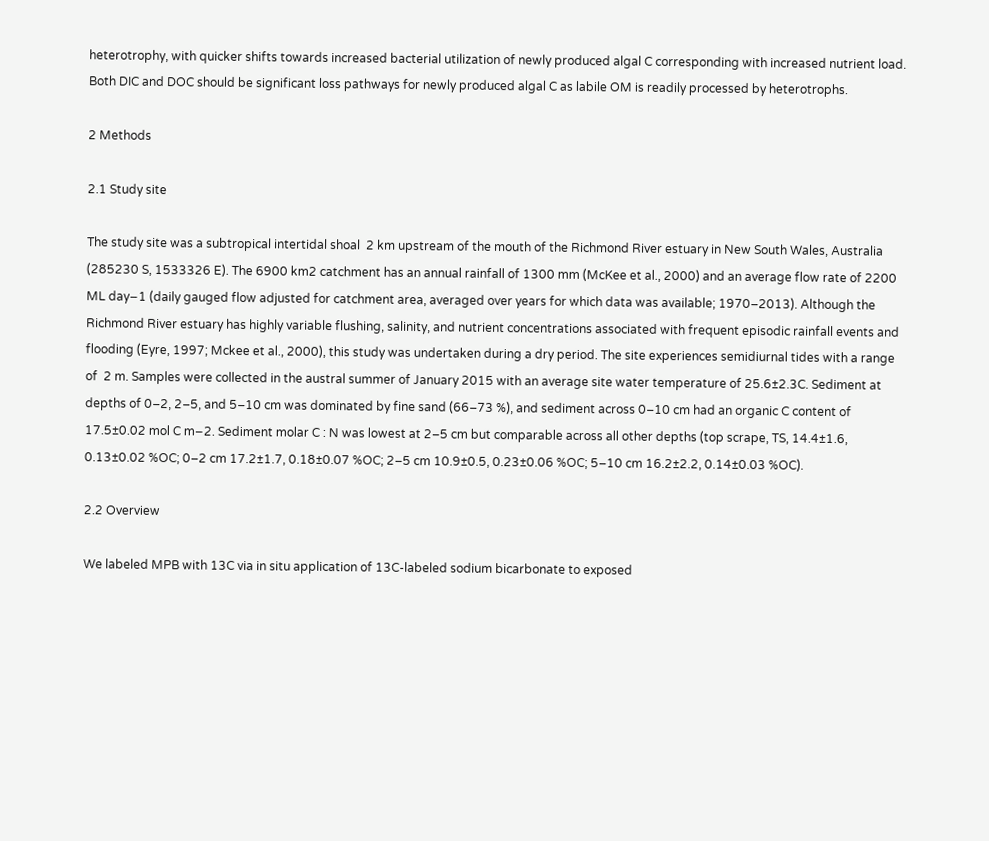heterotrophy, with quicker shifts towards increased bacterial utilization of newly produced algal C corresponding with increased nutrient load. Both DIC and DOC should be significant loss pathways for newly produced algal C as labile OM is readily processed by heterotrophs.

2 Methods

2.1 Study site

The study site was a subtropical intertidal shoal  2 km upstream of the mouth of the Richmond River estuary in New South Wales, Australia (285230 S, 1533326 E). The 6900 km2 catchment has an annual rainfall of 1300 mm (McKee et al., 2000) and an average flow rate of 2200 ML day−1 (daily gauged flow adjusted for catchment area, averaged over years for which data was available; 1970–2013). Although the Richmond River estuary has highly variable flushing, salinity, and nutrient concentrations associated with frequent episodic rainfall events and flooding (Eyre, 1997; Mckee et al., 2000), this study was undertaken during a dry period. The site experiences semidiurnal tides with a range of  2 m. Samples were collected in the austral summer of January 2015 with an average site water temperature of 25.6±2.3C. Sediment at depths of 0–2, 2–5, and 5–10 cm was dominated by fine sand (66–73 %), and sediment across 0–10 cm had an organic C content of 17.5±0.02 mol C m−2. Sediment molar C : N was lowest at 2–5 cm but comparable across all other depths (top scrape, TS, 14.4±1.6, 0.13±0.02 %OC; 0–2 cm 17.2±1.7, 0.18±0.07 %OC; 2–5 cm 10.9±0.5, 0.23±0.06 %OC; 5–10 cm 16.2±2.2, 0.14±0.03 %OC).

2.2 Overview

We labeled MPB with 13C via in situ application of 13C-labeled sodium bicarbonate to exposed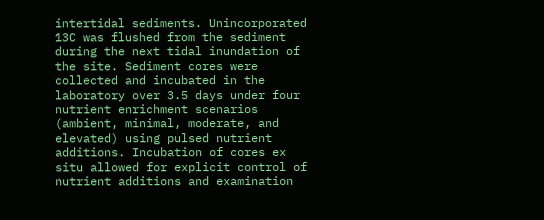intertidal sediments. Unincorporated 13C was flushed from the sediment during the next tidal inundation of the site. Sediment cores were collected and incubated in the laboratory over 3.5 days under four nutrient enrichment scenarios (ambient, minimal, moderate, and elevated) using pulsed nutrient additions. Incubation of cores ex situ allowed for explicit control of nutrient additions and examination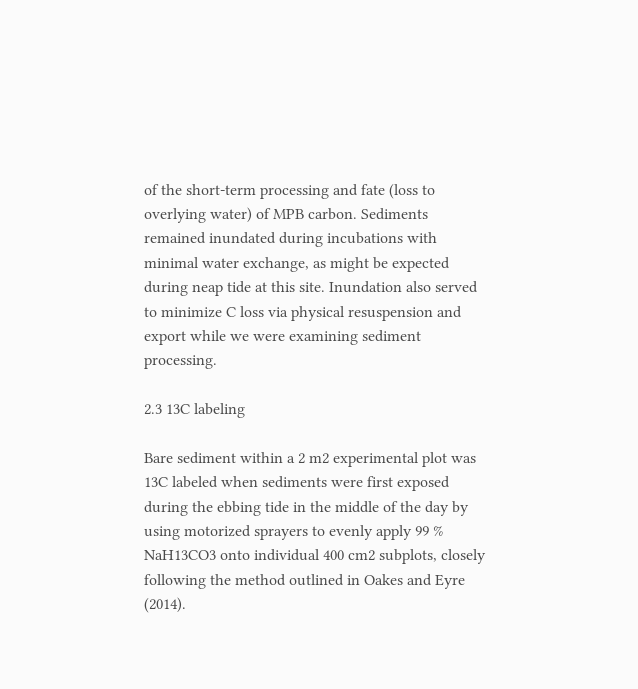of the short-term processing and fate (loss to overlying water) of MPB carbon. Sediments remained inundated during incubations with minimal water exchange, as might be expected during neap tide at this site. Inundation also served to minimize C loss via physical resuspension and export while we were examining sediment processing.

2.3 13C labeling

Bare sediment within a 2 m2 experimental plot was 13C labeled when sediments were first exposed during the ebbing tide in the middle of the day by using motorized sprayers to evenly apply 99 % NaH13CO3 onto individual 400 cm2 subplots, closely following the method outlined in Oakes and Eyre (2014).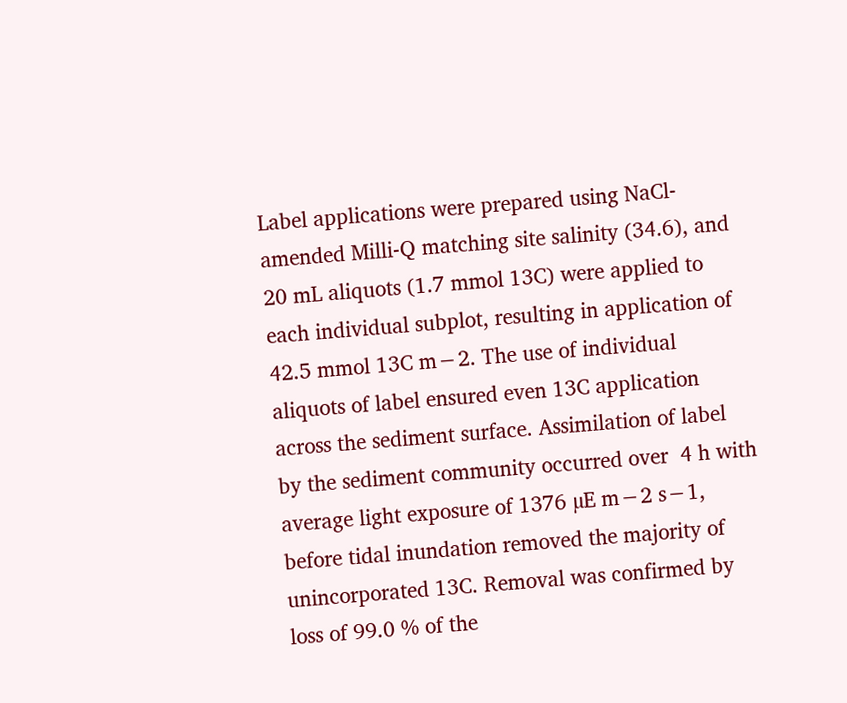Label applications were prepared using NaCl-amended Milli-Q matching site salinity (34.6), and 20 mL aliquots (1.7 mmol 13C) were applied to each individual subplot, resulting in application of 42.5 mmol 13C m−2. The use of individual aliquots of label ensured even 13C application across the sediment surface. Assimilation of label by the sediment community occurred over  4 h with average light exposure of 1376 µE m−2 s−1, before tidal inundation removed the majority of unincorporated 13C. Removal was confirmed by loss of 99.0 % of the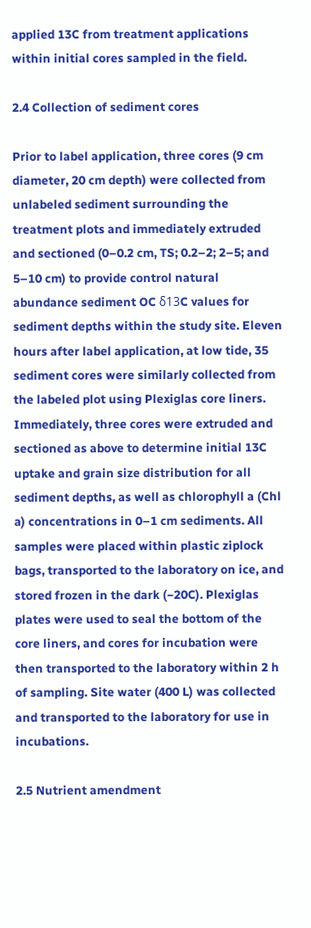applied 13C from treatment applications within initial cores sampled in the field.

2.4 Collection of sediment cores

Prior to label application, three cores (9 cm diameter, 20 cm depth) were collected from unlabeled sediment surrounding the treatment plots and immediately extruded and sectioned (0–0.2 cm, TS; 0.2–2; 2–5; and 5–10 cm) to provide control natural abundance sediment OC δ13C values for sediment depths within the study site. Eleven hours after label application, at low tide, 35 sediment cores were similarly collected from the labeled plot using Plexiglas core liners. Immediately, three cores were extruded and sectioned as above to determine initial 13C uptake and grain size distribution for all sediment depths, as well as chlorophyll a (Chl a) concentrations in 0–1 cm sediments. All samples were placed within plastic ziplock bags, transported to the laboratory on ice, and stored frozen in the dark (−20C). Plexiglas plates were used to seal the bottom of the core liners, and cores for incubation were then transported to the laboratory within 2 h of sampling. Site water (400 L) was collected and transported to the laboratory for use in incubations.

2.5 Nutrient amendment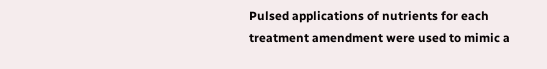Pulsed applications of nutrients for each treatment amendment were used to mimic a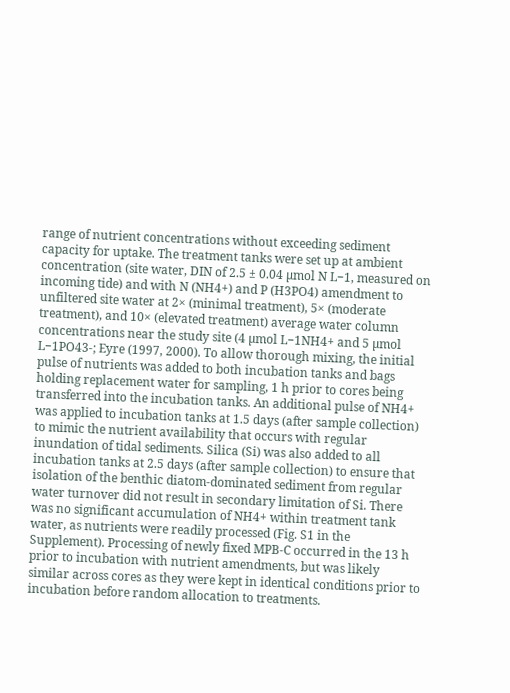range of nutrient concentrations without exceeding sediment capacity for uptake. The treatment tanks were set up at ambient concentration (site water, DIN of 2.5 ± 0.04 µmol N L−1, measured on incoming tide) and with N (NH4+) and P (H3PO4) amendment to unfiltered site water at 2× (minimal treatment), 5× (moderate treatment), and 10× (elevated treatment) average water column concentrations near the study site (4 µmol L−1NH4+ and 5 µmol L−1PO43-; Eyre (1997, 2000). To allow thorough mixing, the initial pulse of nutrients was added to both incubation tanks and bags holding replacement water for sampling, 1 h prior to cores being transferred into the incubation tanks. An additional pulse of NH4+ was applied to incubation tanks at 1.5 days (after sample collection) to mimic the nutrient availability that occurs with regular inundation of tidal sediments. Silica (Si) was also added to all incubation tanks at 2.5 days (after sample collection) to ensure that isolation of the benthic diatom-dominated sediment from regular water turnover did not result in secondary limitation of Si. There was no significant accumulation of NH4+ within treatment tank water, as nutrients were readily processed (Fig. S1 in the Supplement). Processing of newly fixed MPB-C occurred in the 13 h prior to incubation with nutrient amendments, but was likely similar across cores as they were kept in identical conditions prior to incubation before random allocation to treatments.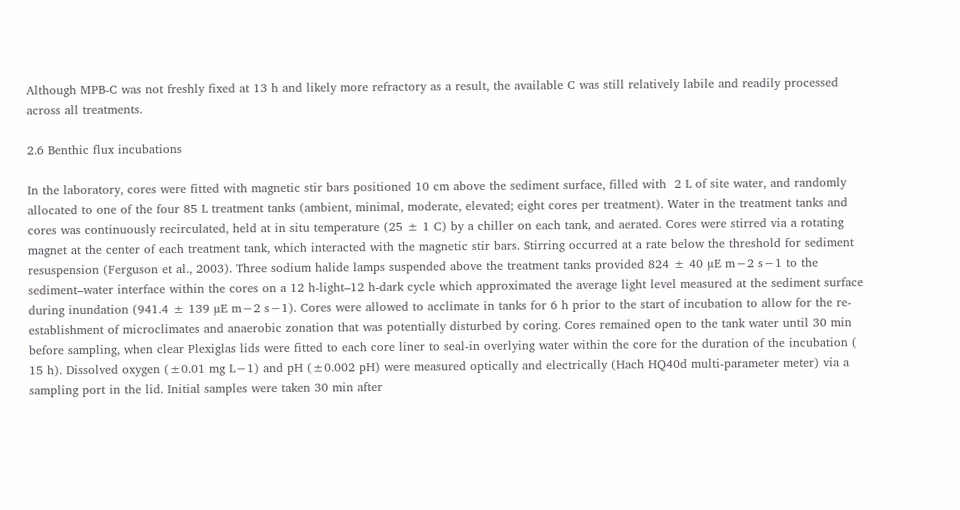Although MPB-C was not freshly fixed at 13 h and likely more refractory as a result, the available C was still relatively labile and readily processed across all treatments.

2.6 Benthic flux incubations

In the laboratory, cores were fitted with magnetic stir bars positioned 10 cm above the sediment surface, filled with  2 L of site water, and randomly allocated to one of the four 85 L treatment tanks (ambient, minimal, moderate, elevated; eight cores per treatment). Water in the treatment tanks and cores was continuously recirculated, held at in situ temperature (25 ± 1 C) by a chiller on each tank, and aerated. Cores were stirred via a rotating magnet at the center of each treatment tank, which interacted with the magnetic stir bars. Stirring occurred at a rate below the threshold for sediment resuspension (Ferguson et al., 2003). Three sodium halide lamps suspended above the treatment tanks provided 824 ± 40 µE m−2 s−1 to the sediment–water interface within the cores on a 12 h-light–12 h-dark cycle which approximated the average light level measured at the sediment surface during inundation (941.4 ± 139 µE m−2 s−1). Cores were allowed to acclimate in tanks for 6 h prior to the start of incubation to allow for the re-establishment of microclimates and anaerobic zonation that was potentially disturbed by coring. Cores remained open to the tank water until 30 min before sampling, when clear Plexiglas lids were fitted to each core liner to seal-in overlying water within the core for the duration of the incubation ( 15 h). Dissolved oxygen (±0.01 mg L−1) and pH (±0.002 pH) were measured optically and electrically (Hach HQ40d multi-parameter meter) via a sampling port in the lid. Initial samples were taken 30 min after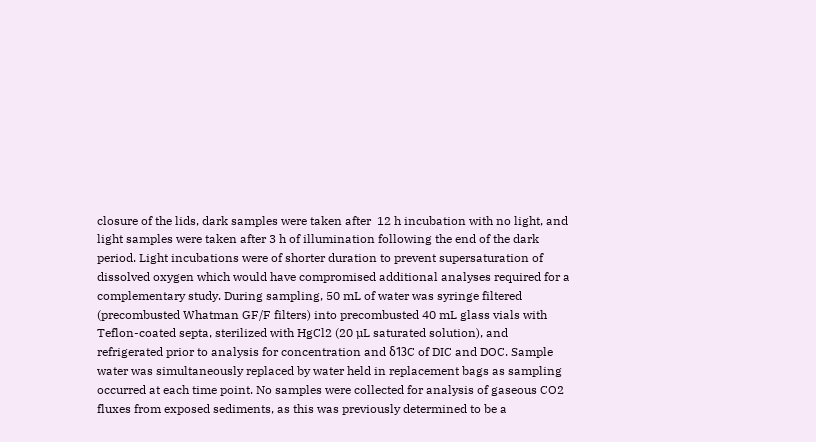closure of the lids, dark samples were taken after  12 h incubation with no light, and light samples were taken after 3 h of illumination following the end of the dark period. Light incubations were of shorter duration to prevent supersaturation of dissolved oxygen which would have compromised additional analyses required for a complementary study. During sampling, 50 mL of water was syringe filtered (precombusted Whatman GF/F filters) into precombusted 40 mL glass vials with Teflon-coated septa, sterilized with HgCl2 (20 µL saturated solution), and refrigerated prior to analysis for concentration and δ13C of DIC and DOC. Sample water was simultaneously replaced by water held in replacement bags as sampling occurred at each time point. No samples were collected for analysis of gaseous CO2 fluxes from exposed sediments, as this was previously determined to be a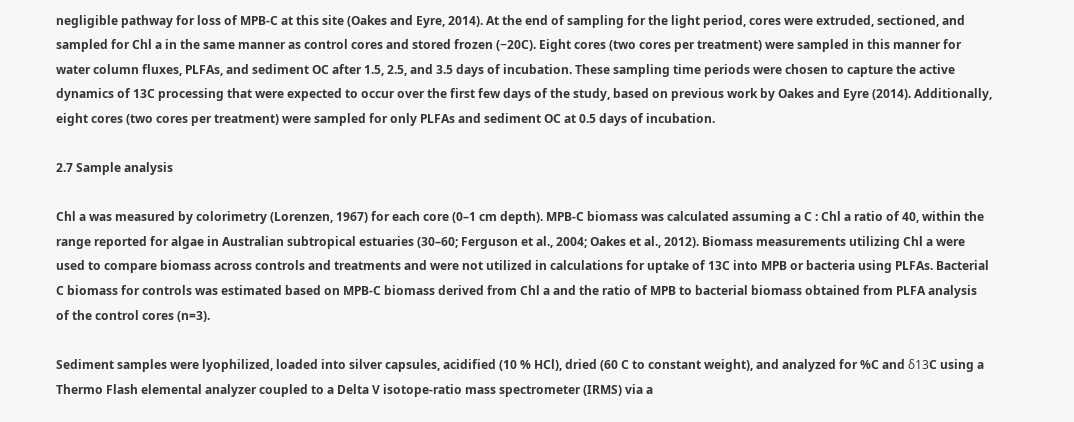negligible pathway for loss of MPB-C at this site (Oakes and Eyre, 2014). At the end of sampling for the light period, cores were extruded, sectioned, and sampled for Chl a in the same manner as control cores and stored frozen (−20C). Eight cores (two cores per treatment) were sampled in this manner for water column fluxes, PLFAs, and sediment OC after 1.5, 2.5, and 3.5 days of incubation. These sampling time periods were chosen to capture the active dynamics of 13C processing that were expected to occur over the first few days of the study, based on previous work by Oakes and Eyre (2014). Additionally, eight cores (two cores per treatment) were sampled for only PLFAs and sediment OC at 0.5 days of incubation.

2.7 Sample analysis

Chl a was measured by colorimetry (Lorenzen, 1967) for each core (0–1 cm depth). MPB-C biomass was calculated assuming a C : Chl a ratio of 40, within the range reported for algae in Australian subtropical estuaries (30–60; Ferguson et al., 2004; Oakes et al., 2012). Biomass measurements utilizing Chl a were used to compare biomass across controls and treatments and were not utilized in calculations for uptake of 13C into MPB or bacteria using PLFAs. Bacterial C biomass for controls was estimated based on MPB-C biomass derived from Chl a and the ratio of MPB to bacterial biomass obtained from PLFA analysis of the control cores (n=3).

Sediment samples were lyophilized, loaded into silver capsules, acidified (10 % HCl), dried (60 C to constant weight), and analyzed for %C and δ13C using a Thermo Flash elemental analyzer coupled to a Delta V isotope-ratio mass spectrometer (IRMS) via a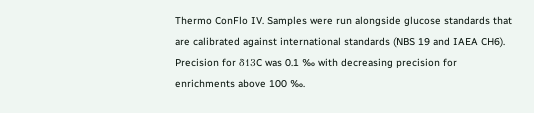Thermo ConFlo IV. Samples were run alongside glucose standards that are calibrated against international standards (NBS 19 and IAEA CH6). Precision for δ13C was 0.1 ‰ with decreasing precision for enrichments above 100 ‰.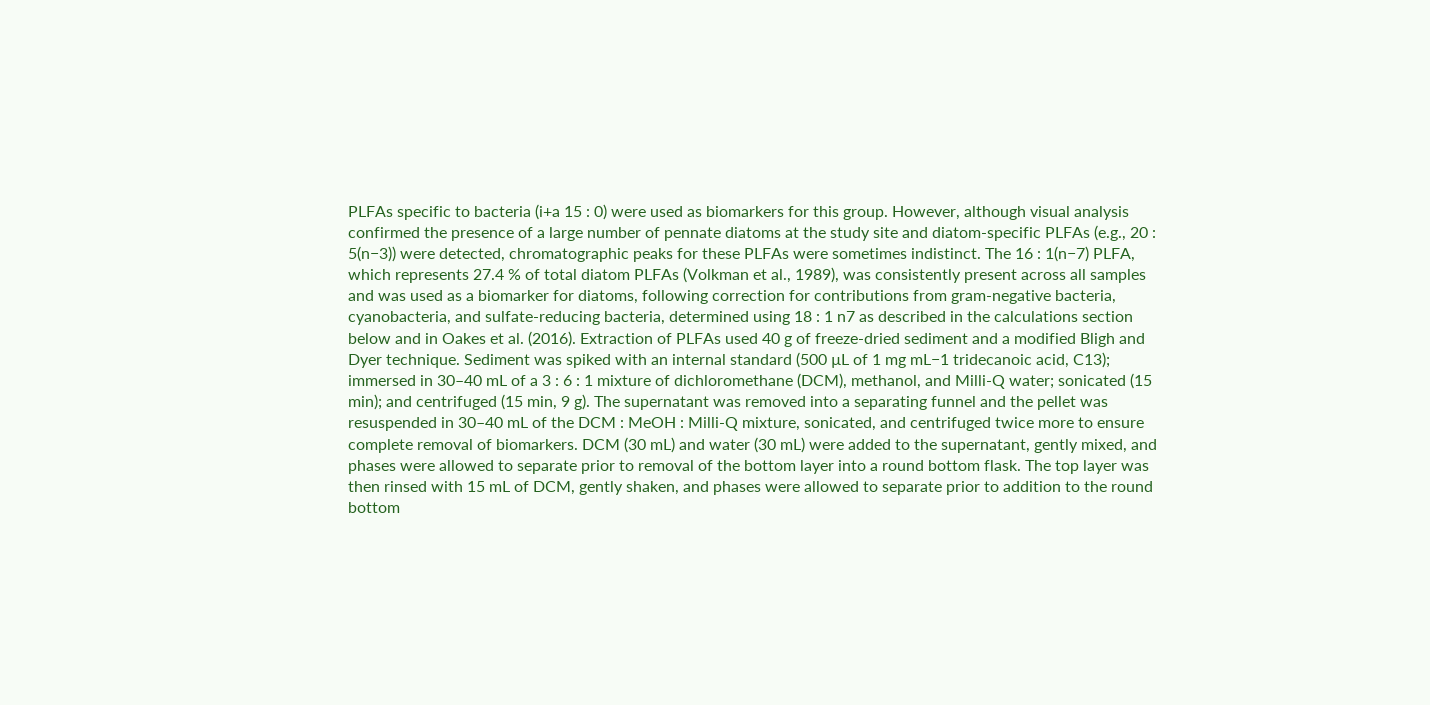PLFAs specific to bacteria (i+a 15 : 0) were used as biomarkers for this group. However, although visual analysis confirmed the presence of a large number of pennate diatoms at the study site and diatom-specific PLFAs (e.g., 20 : 5(n−3)) were detected, chromatographic peaks for these PLFAs were sometimes indistinct. The 16 : 1(n−7) PLFA, which represents 27.4 % of total diatom PLFAs (Volkman et al., 1989), was consistently present across all samples and was used as a biomarker for diatoms, following correction for contributions from gram-negative bacteria, cyanobacteria, and sulfate-reducing bacteria, determined using 18 : 1 n7 as described in the calculations section below and in Oakes et al. (2016). Extraction of PLFAs used 40 g of freeze-dried sediment and a modified Bligh and Dyer technique. Sediment was spiked with an internal standard (500 µL of 1 mg mL−1 tridecanoic acid, C13); immersed in 30–40 mL of a 3 : 6 : 1 mixture of dichloromethane (DCM), methanol, and Milli-Q water; sonicated (15 min); and centrifuged (15 min, 9 g). The supernatant was removed into a separating funnel and the pellet was resuspended in 30–40 mL of the DCM : MeOH : Milli-Q mixture, sonicated, and centrifuged twice more to ensure complete removal of biomarkers. DCM (30 mL) and water (30 mL) were added to the supernatant, gently mixed, and phases were allowed to separate prior to removal of the bottom layer into a round bottom flask. The top layer was then rinsed with 15 mL of DCM, gently shaken, and phases were allowed to separate prior to addition to the round bottom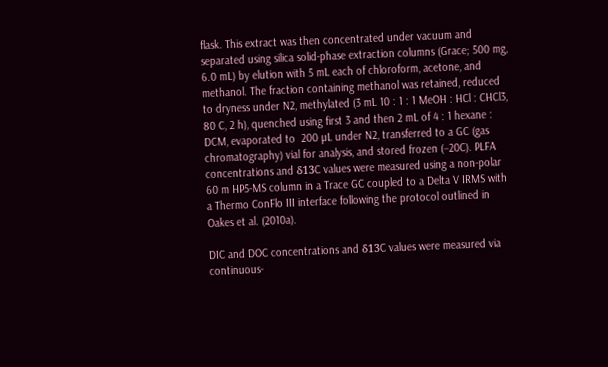flask. This extract was then concentrated under vacuum and separated using silica solid-phase extraction columns (Grace; 500 mg, 6.0 mL) by elution with 5 mL each of chloroform, acetone, and methanol. The fraction containing methanol was retained, reduced to dryness under N2, methylated (3 mL 10 : 1 : 1 MeOH : HCl : CHCl3, 80 C, 2 h), quenched using first 3 and then 2 mL of 4 : 1 hexane : DCM, evaporated to  200 µL under N2, transferred to a GC (gas chromatography) vial for analysis, and stored frozen (−20C). PLFA concentrations and δ13C values were measured using a non-polar 60 m HP5-MS column in a Trace GC coupled to a Delta V IRMS with a Thermo ConFlo III interface following the protocol outlined in Oakes et al. (2010a).

DIC and DOC concentrations and δ13C values were measured via continuous-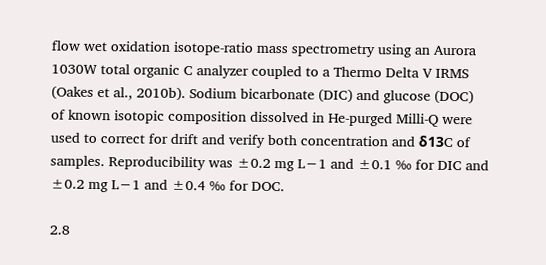flow wet oxidation isotope-ratio mass spectrometry using an Aurora 1030W total organic C analyzer coupled to a Thermo Delta V IRMS (Oakes et al., 2010b). Sodium bicarbonate (DIC) and glucose (DOC) of known isotopic composition dissolved in He-purged Milli-Q were used to correct for drift and verify both concentration and δ13C of samples. Reproducibility was ±0.2 mg L−1 and ±0.1 ‰ for DIC and ±0.2 mg L−1 and ±0.4 ‰ for DOC.

2.8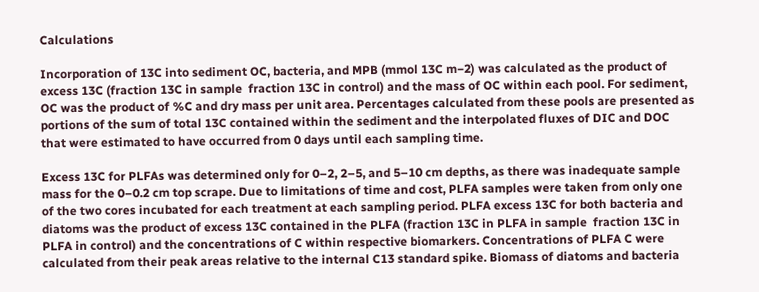Calculations

Incorporation of 13C into sediment OC, bacteria, and MPB (mmol 13C m−2) was calculated as the product of excess 13C (fraction 13C in sample  fraction 13C in control) and the mass of OC within each pool. For sediment, OC was the product of %C and dry mass per unit area. Percentages calculated from these pools are presented as portions of the sum of total 13C contained within the sediment and the interpolated fluxes of DIC and DOC that were estimated to have occurred from 0 days until each sampling time.

Excess 13C for PLFAs was determined only for 0–2, 2–5, and 5–10 cm depths, as there was inadequate sample mass for the 0–0.2 cm top scrape. Due to limitations of time and cost, PLFA samples were taken from only one of the two cores incubated for each treatment at each sampling period. PLFA excess 13C for both bacteria and diatoms was the product of excess 13C contained in the PLFA (fraction 13C in PLFA in sample  fraction 13C in PLFA in control) and the concentrations of C within respective biomarkers. Concentrations of PLFA C were calculated from their peak areas relative to the internal C13 standard spike. Biomass of diatoms and bacteria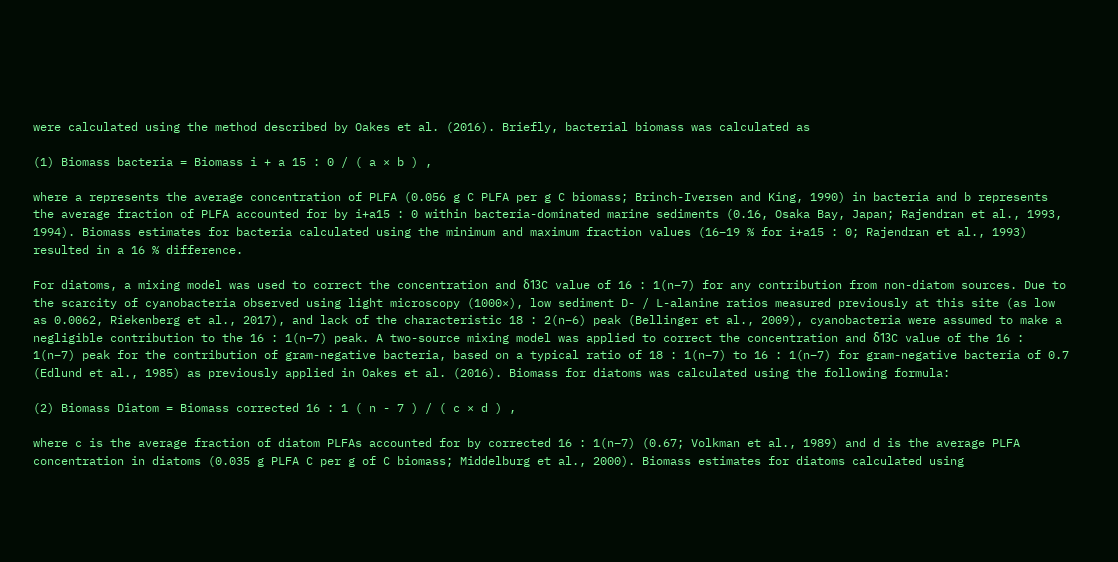were calculated using the method described by Oakes et al. (2016). Briefly, bacterial biomass was calculated as

(1) Biomass bacteria = Biomass i + a 15 : 0 / ( a × b ) ,

where a represents the average concentration of PLFA (0.056 g C PLFA per g C biomass; Brinch-Iversen and King, 1990) in bacteria and b represents the average fraction of PLFA accounted for by i+a15 : 0 within bacteria-dominated marine sediments (0.16, Osaka Bay, Japan; Rajendran et al., 1993, 1994). Biomass estimates for bacteria calculated using the minimum and maximum fraction values (16–19 % for i+a15 : 0; Rajendran et al., 1993) resulted in a 16 % difference.

For diatoms, a mixing model was used to correct the concentration and δ13C value of 16 : 1(n−7) for any contribution from non-diatom sources. Due to the scarcity of cyanobacteria observed using light microscopy (1000×), low sediment D- / L-alanine ratios measured previously at this site (as low as 0.0062, Riekenberg et al., 2017), and lack of the characteristic 18 : 2(n−6) peak (Bellinger et al., 2009), cyanobacteria were assumed to make a negligible contribution to the 16 : 1(n−7) peak. A two-source mixing model was applied to correct the concentration and δ13C value of the 16 : 1(n−7) peak for the contribution of gram-negative bacteria, based on a typical ratio of 18 : 1(n−7) to 16 : 1(n−7) for gram-negative bacteria of 0.7 (Edlund et al., 1985) as previously applied in Oakes et al. (2016). Biomass for diatoms was calculated using the following formula:

(2) Biomass Diatom = Biomass corrected 16 : 1 ( n - 7 ) / ( c × d ) ,

where c is the average fraction of diatom PLFAs accounted for by corrected 16 : 1(n−7) (0.67; Volkman et al., 1989) and d is the average PLFA concentration in diatoms (0.035 g PLFA C per g of C biomass; Middelburg et al., 2000). Biomass estimates for diatoms calculated using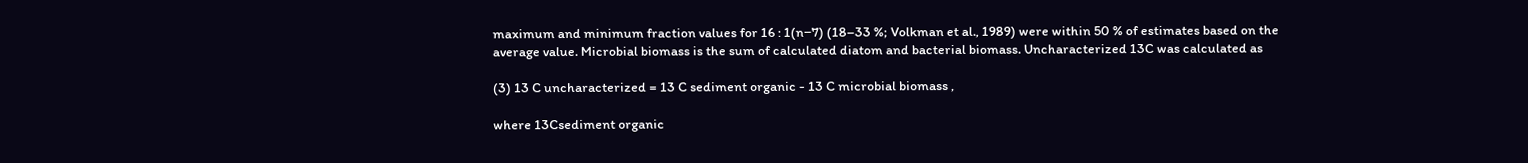maximum and minimum fraction values for 16 : 1(n−7) (18–33 %; Volkman et al., 1989) were within 50 % of estimates based on the average value. Microbial biomass is the sum of calculated diatom and bacterial biomass. Uncharacterized 13C was calculated as

(3) 13 C uncharacterized = 13 C sediment organic - 13 C microbial biomass ,

where 13Csediment organic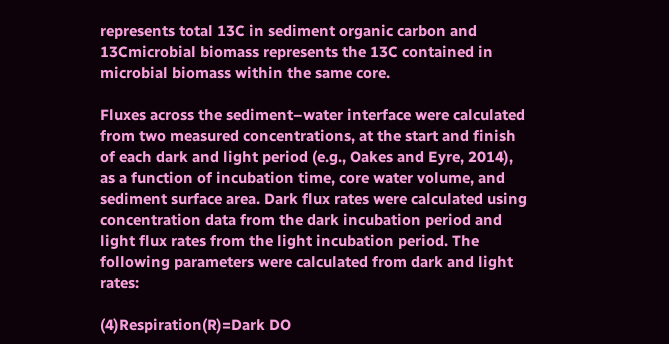represents total 13C in sediment organic carbon and 13Cmicrobial biomass represents the 13C contained in microbial biomass within the same core.

Fluxes across the sediment–water interface were calculated from two measured concentrations, at the start and finish of each dark and light period (e.g., Oakes and Eyre, 2014), as a function of incubation time, core water volume, and sediment surface area. Dark flux rates were calculated using concentration data from the dark incubation period and light flux rates from the light incubation period. The following parameters were calculated from dark and light rates:

(4)Respiration(R)=Dark DO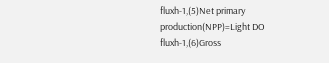fluxh-1,(5)Net primary production(NPP)=Light DO fluxh-1,(6)Gross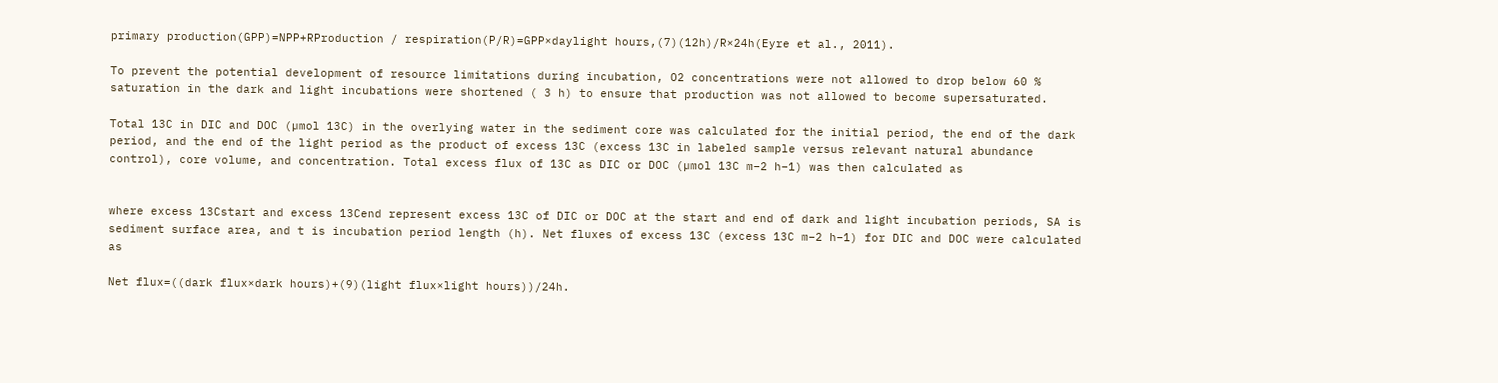primary production(GPP)=NPP+RProduction / respiration(P/R)=GPP×daylight hours,(7)(12h)/R×24h(Eyre et al., 2011).

To prevent the potential development of resource limitations during incubation, O2 concentrations were not allowed to drop below 60 % saturation in the dark and light incubations were shortened ( 3 h) to ensure that production was not allowed to become supersaturated.

Total 13C in DIC and DOC (µmol 13C) in the overlying water in the sediment core was calculated for the initial period, the end of the dark period, and the end of the light period as the product of excess 13C (excess 13C in labeled sample versus relevant natural abundance control), core volume, and concentration. Total excess flux of 13C as DIC or DOC (µmol 13C m−2 h−1) was then calculated as


where excess 13Cstart and excess 13Cend represent excess 13C of DIC or DOC at the start and end of dark and light incubation periods, SA is sediment surface area, and t is incubation period length (h). Net fluxes of excess 13C (excess 13C m−2 h−1) for DIC and DOC were calculated as

Net flux=((dark flux×dark hours)+(9)(light flux×light hours))/24h.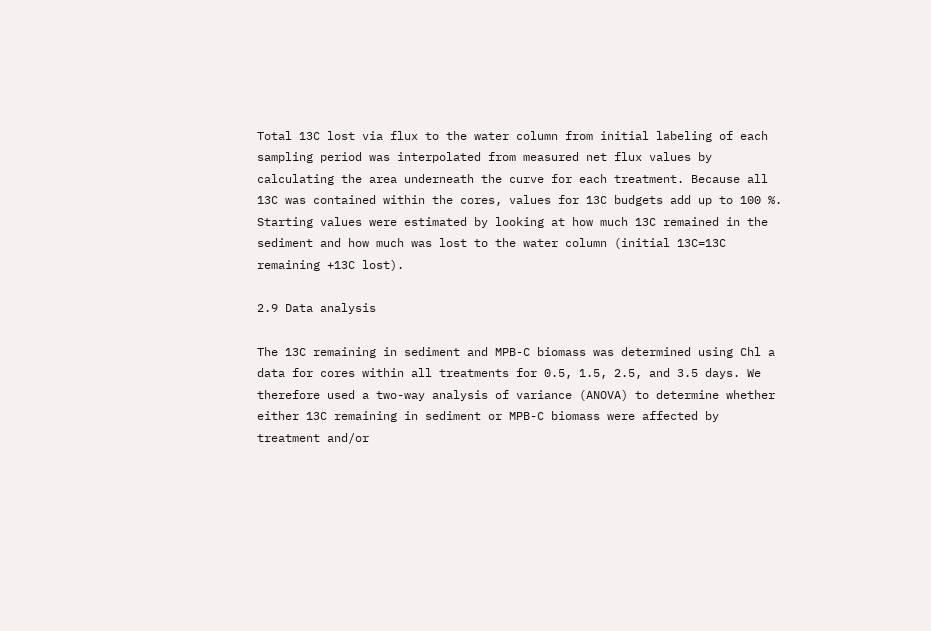Total 13C lost via flux to the water column from initial labeling of each sampling period was interpolated from measured net flux values by calculating the area underneath the curve for each treatment. Because all 13C was contained within the cores, values for 13C budgets add up to 100 %. Starting values were estimated by looking at how much 13C remained in the sediment and how much was lost to the water column (initial 13C=13C remaining +13C lost).

2.9 Data analysis

The 13C remaining in sediment and MPB-C biomass was determined using Chl a data for cores within all treatments for 0.5, 1.5, 2.5, and 3.5 days. We therefore used a two-way analysis of variance (ANOVA) to determine whether either 13C remaining in sediment or MPB-C biomass were affected by treatment and/or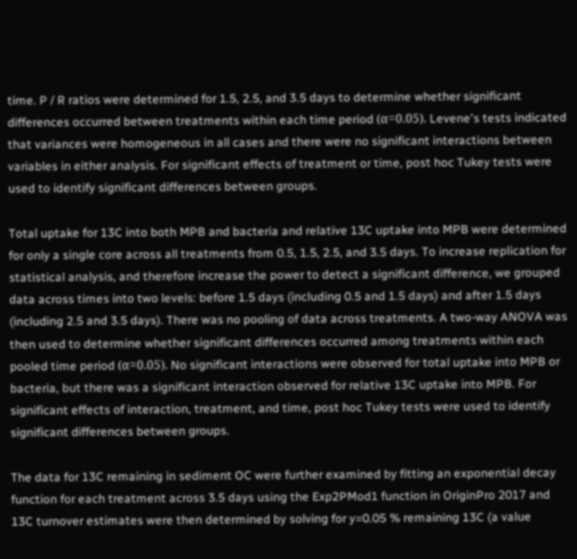time. P / R ratios were determined for 1.5, 2.5, and 3.5 days to determine whether significant differences occurred between treatments within each time period (α=0.05). Levene's tests indicated that variances were homogeneous in all cases and there were no significant interactions between variables in either analysis. For significant effects of treatment or time, post hoc Tukey tests were used to identify significant differences between groups.

Total uptake for 13C into both MPB and bacteria and relative 13C uptake into MPB were determined for only a single core across all treatments from 0.5, 1.5, 2.5, and 3.5 days. To increase replication for statistical analysis, and therefore increase the power to detect a significant difference, we grouped data across times into two levels: before 1.5 days (including 0.5 and 1.5 days) and after 1.5 days (including 2.5 and 3.5 days). There was no pooling of data across treatments. A two-way ANOVA was then used to determine whether significant differences occurred among treatments within each pooled time period (α=0.05). No significant interactions were observed for total uptake into MPB or bacteria, but there was a significant interaction observed for relative 13C uptake into MPB. For significant effects of interaction, treatment, and time, post hoc Tukey tests were used to identify significant differences between groups.

The data for 13C remaining in sediment OC were further examined by fitting an exponential decay function for each treatment across 3.5 days using the Exp2PMod1 function in OriginPro 2017 and 13C turnover estimates were then determined by solving for y=0.05 % remaining 13C (a value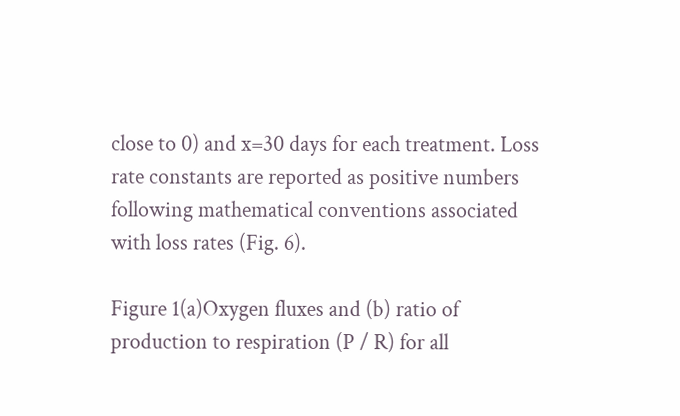close to 0) and x=30 days for each treatment. Loss rate constants are reported as positive numbers following mathematical conventions associated with loss rates (Fig. 6).

Figure 1(a)Oxygen fluxes and (b) ratio of production to respiration (P / R) for all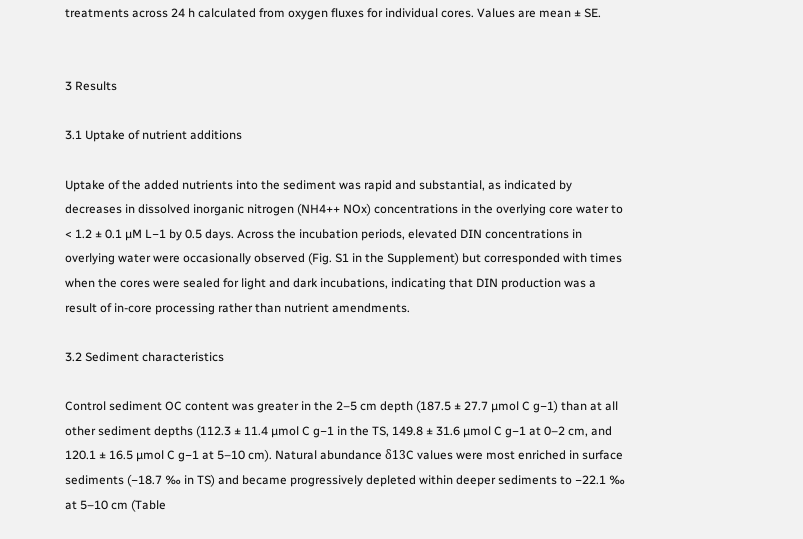treatments across 24 h calculated from oxygen fluxes for individual cores. Values are mean ± SE.


3 Results

3.1 Uptake of nutrient additions

Uptake of the added nutrients into the sediment was rapid and substantial, as indicated by decreases in dissolved inorganic nitrogen (NH4++ NOx) concentrations in the overlying core water to < 1.2 ± 0.1 µM L−1 by 0.5 days. Across the incubation periods, elevated DIN concentrations in overlying water were occasionally observed (Fig. S1 in the Supplement) but corresponded with times when the cores were sealed for light and dark incubations, indicating that DIN production was a result of in-core processing rather than nutrient amendments.

3.2 Sediment characteristics

Control sediment OC content was greater in the 2–5 cm depth (187.5 ± 27.7 µmol C g−1) than at all other sediment depths (112.3 ± 11.4 µmol C g−1 in the TS, 149.8 ± 31.6 µmol C g−1 at 0–2 cm, and 120.1 ± 16.5 µmol C g−1 at 5–10 cm). Natural abundance δ13C values were most enriched in surface sediments (−18.7 ‰ in TS) and became progressively depleted within deeper sediments to −22.1 ‰ at 5–10 cm (Table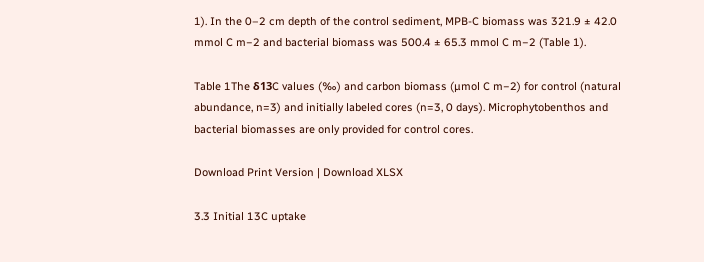1). In the 0–2 cm depth of the control sediment, MPB-C biomass was 321.9 ± 42.0 mmol C m−2 and bacterial biomass was 500.4 ± 65.3 mmol C m−2 (Table 1).

Table 1The δ13C values (‰) and carbon biomass (µmol C m−2) for control (natural abundance, n=3) and initially labeled cores (n=3, 0 days). Microphytobenthos and bacterial biomasses are only provided for control cores.

Download Print Version | Download XLSX

3.3 Initial 13C uptake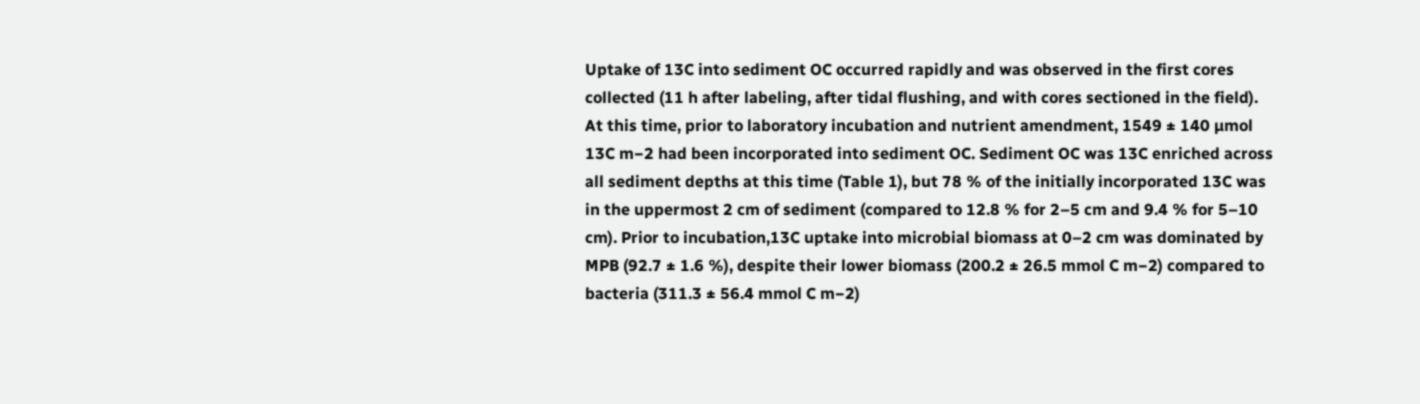Uptake of 13C into sediment OC occurred rapidly and was observed in the first cores collected (11 h after labeling, after tidal flushing, and with cores sectioned in the field). At this time, prior to laboratory incubation and nutrient amendment, 1549 ± 140 µmol 13C m−2 had been incorporated into sediment OC. Sediment OC was 13C enriched across all sediment depths at this time (Table 1), but 78 % of the initially incorporated 13C was in the uppermost 2 cm of sediment (compared to 12.8 % for 2–5 cm and 9.4 % for 5–10 cm). Prior to incubation,13C uptake into microbial biomass at 0–2 cm was dominated by MPB (92.7 ± 1.6 %), despite their lower biomass (200.2 ± 26.5 mmol C m−2) compared to bacteria (311.3 ± 56.4 mmol C m−2)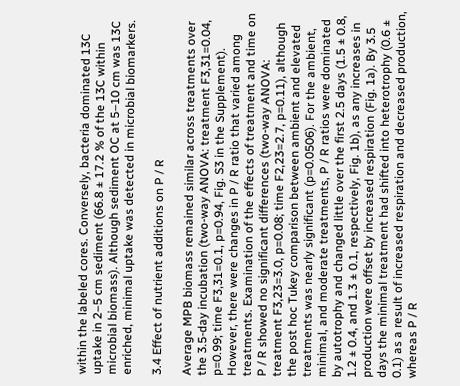within the labeled cores. Conversely, bacteria dominated 13C uptake in 2–5 cm sediment (66.8 ± 17.2 % of the 13C within microbial biomass). Although sediment OC at 5–10 cm was 13C enriched, minimal uptake was detected in microbial biomarkers.

3.4 Effect of nutrient additions on P / R

Average MPB biomass remained similar across treatments over the 3.5-day incubation (two-way ANOVA: treatment F3,31=0.04, p=0.99; time F3,31=0.1, p=0.94, Fig. S3 in the Supplement). However, there were changes in P / R ratio that varied among treatments. Examination of the effects of treatment and time on P / R showed no significant differences (two-way ANOVA: treatment F3,23=3.0, p=0.08; time F2,23=2.7, p=0.11), although the post hoc Tukey comparison between ambient and elevated treatments was nearly significant (p=0.0506). For the ambient, minimal, and moderate treatments, P / R ratios were dominated by autotrophy and changed little over the first 2.5 days (1.5 ± 0.8, 1.2 ± 0.4, and 1.3 ± 0.1, respectively, Fig. 1b), as any increases in production were offset by increased respiration (Fig. 1a). By 3.5 days the minimal treatment had shifted into heterotrophy (0.6 ± 0.1) as a result of increased respiration and decreased production, whereas P / R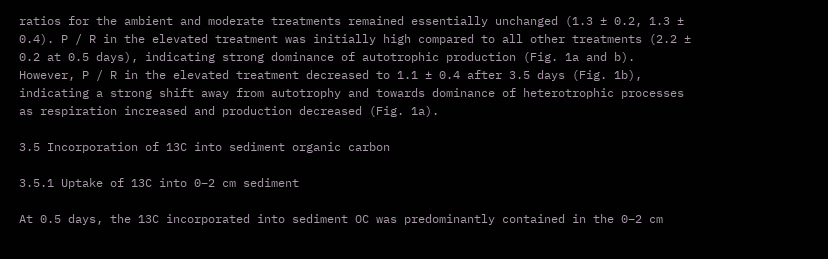ratios for the ambient and moderate treatments remained essentially unchanged (1.3 ± 0.2, 1.3 ± 0.4). P / R in the elevated treatment was initially high compared to all other treatments (2.2 ± 0.2 at 0.5 days), indicating strong dominance of autotrophic production (Fig. 1a and b). However, P / R in the elevated treatment decreased to 1.1 ± 0.4 after 3.5 days (Fig. 1b), indicating a strong shift away from autotrophy and towards dominance of heterotrophic processes as respiration increased and production decreased (Fig. 1a).

3.5 Incorporation of 13C into sediment organic carbon

3.5.1 Uptake of 13C into 0–2 cm sediment

At 0.5 days, the 13C incorporated into sediment OC was predominantly contained in the 0–2 cm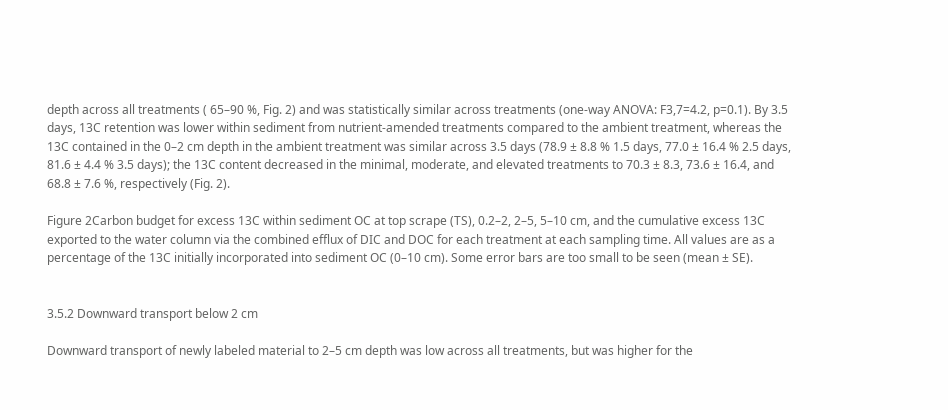depth across all treatments ( 65–90 %, Fig. 2) and was statistically similar across treatments (one-way ANOVA: F3,7=4.2, p=0.1). By 3.5 days, 13C retention was lower within sediment from nutrient-amended treatments compared to the ambient treatment, whereas the 13C contained in the 0–2 cm depth in the ambient treatment was similar across 3.5 days (78.9 ± 8.8 % 1.5 days, 77.0 ± 16.4 % 2.5 days, 81.6 ± 4.4 % 3.5 days); the 13C content decreased in the minimal, moderate, and elevated treatments to 70.3 ± 8.3, 73.6 ± 16.4, and 68.8 ± 7.6 %, respectively (Fig. 2).

Figure 2Carbon budget for excess 13C within sediment OC at top scrape (TS), 0.2–2, 2–5, 5–10 cm, and the cumulative excess 13C exported to the water column via the combined efflux of DIC and DOC for each treatment at each sampling time. All values are as a percentage of the 13C initially incorporated into sediment OC (0–10 cm). Some error bars are too small to be seen (mean ± SE).


3.5.2 Downward transport below 2 cm

Downward transport of newly labeled material to 2–5 cm depth was low across all treatments, but was higher for the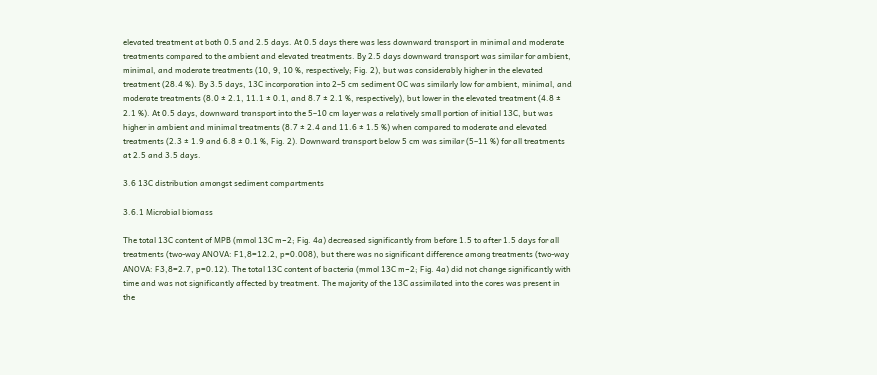elevated treatment at both 0.5 and 2.5 days. At 0.5 days there was less downward transport in minimal and moderate treatments compared to the ambient and elevated treatments. By 2.5 days downward transport was similar for ambient, minimal, and moderate treatments (10, 9, 10 %, respectively; Fig. 2), but was considerably higher in the elevated treatment (28.4 %). By 3.5 days, 13C incorporation into 2–5 cm sediment OC was similarly low for ambient, minimal, and moderate treatments (8.0 ± 2.1, 11.1 ± 0.1, and 8.7 ± 2.1 %, respectively), but lower in the elevated treatment (4.8 ± 2.1 %). At 0.5 days, downward transport into the 5–10 cm layer was a relatively small portion of initial 13C, but was higher in ambient and minimal treatments (8.7 ± 2.4 and 11.6 ± 1.5 %) when compared to moderate and elevated treatments (2.3 ± 1.9 and 6.8 ± 0.1 %, Fig. 2). Downward transport below 5 cm was similar (5–11 %) for all treatments at 2.5 and 3.5 days.

3.6 13C distribution amongst sediment compartments

3.6.1 Microbial biomass

The total 13C content of MPB (mmol 13C m−2; Fig. 4a) decreased significantly from before 1.5 to after 1.5 days for all treatments (two-way ANOVA: F1,8=12.2, p=0.008), but there was no significant difference among treatments (two-way ANOVA: F3,8=2.7, p=0.12). The total 13C content of bacteria (mmol 13C m−2; Fig. 4a) did not change significantly with time and was not significantly affected by treatment. The majority of the 13C assimilated into the cores was present in the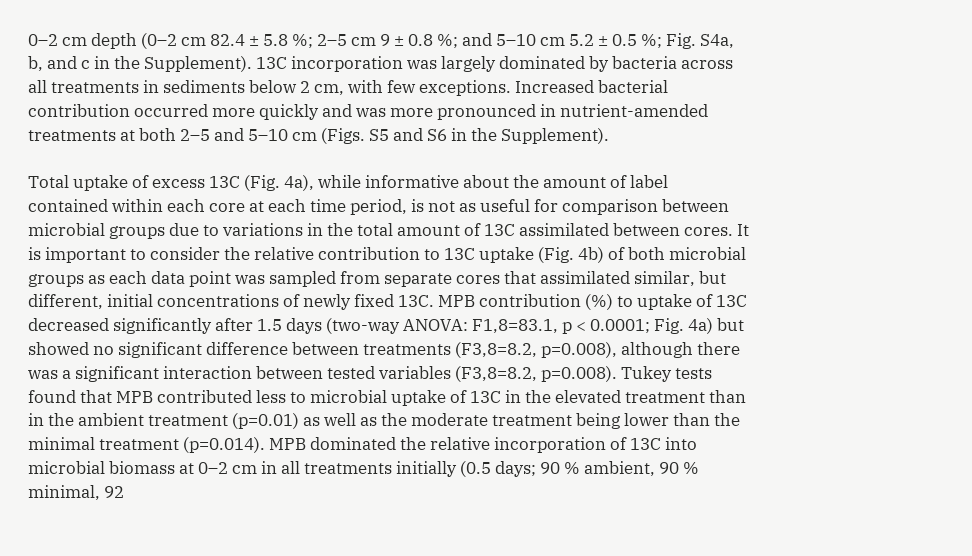0–2 cm depth (0–2 cm 82.4 ± 5.8 %; 2–5 cm 9 ± 0.8 %; and 5–10 cm 5.2 ± 0.5 %; Fig. S4a, b, and c in the Supplement). 13C incorporation was largely dominated by bacteria across all treatments in sediments below 2 cm, with few exceptions. Increased bacterial contribution occurred more quickly and was more pronounced in nutrient-amended treatments at both 2–5 and 5–10 cm (Figs. S5 and S6 in the Supplement).

Total uptake of excess 13C (Fig. 4a), while informative about the amount of label contained within each core at each time period, is not as useful for comparison between microbial groups due to variations in the total amount of 13C assimilated between cores. It is important to consider the relative contribution to 13C uptake (Fig. 4b) of both microbial groups as each data point was sampled from separate cores that assimilated similar, but different, initial concentrations of newly fixed 13C. MPB contribution (%) to uptake of 13C decreased significantly after 1.5 days (two-way ANOVA: F1,8=83.1, p < 0.0001; Fig. 4a) but showed no significant difference between treatments (F3,8=8.2, p=0.008), although there was a significant interaction between tested variables (F3,8=8.2, p=0.008). Tukey tests found that MPB contributed less to microbial uptake of 13C in the elevated treatment than in the ambient treatment (p=0.01) as well as the moderate treatment being lower than the minimal treatment (p=0.014). MPB dominated the relative incorporation of 13C into microbial biomass at 0–2 cm in all treatments initially (0.5 days; 90 % ambient, 90 % minimal, 92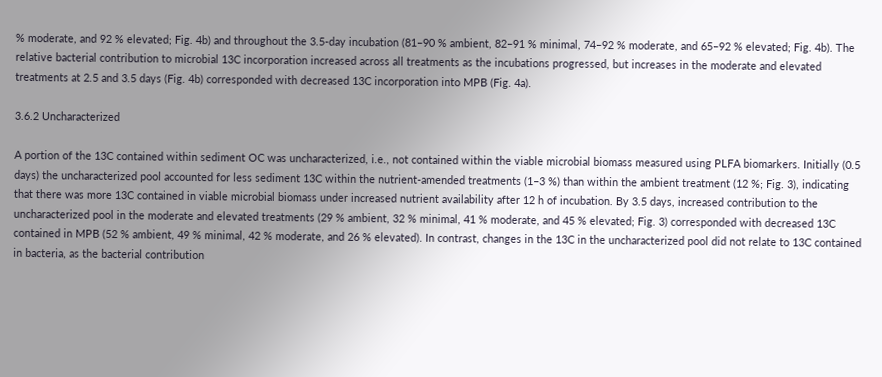% moderate, and 92 % elevated; Fig. 4b) and throughout the 3.5-day incubation (81–90 % ambient, 82–91 % minimal, 74–92 % moderate, and 65–92 % elevated; Fig. 4b). The relative bacterial contribution to microbial 13C incorporation increased across all treatments as the incubations progressed, but increases in the moderate and elevated treatments at 2.5 and 3.5 days (Fig. 4b) corresponded with decreased 13C incorporation into MPB (Fig. 4a).

3.6.2 Uncharacterized

A portion of the 13C contained within sediment OC was uncharacterized, i.e., not contained within the viable microbial biomass measured using PLFA biomarkers. Initially (0.5 days) the uncharacterized pool accounted for less sediment 13C within the nutrient-amended treatments (1–3 %) than within the ambient treatment (12 %; Fig. 3), indicating that there was more 13C contained in viable microbial biomass under increased nutrient availability after 12 h of incubation. By 3.5 days, increased contribution to the uncharacterized pool in the moderate and elevated treatments (29 % ambient, 32 % minimal, 41 % moderate, and 45 % elevated; Fig. 3) corresponded with decreased 13C contained in MPB (52 % ambient, 49 % minimal, 42 % moderate, and 26 % elevated). In contrast, changes in the 13C in the uncharacterized pool did not relate to 13C contained in bacteria, as the bacterial contribution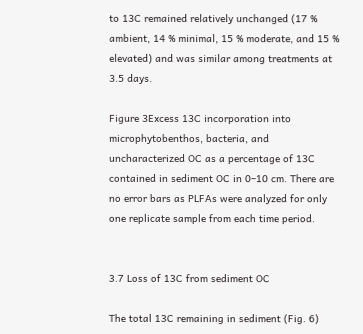to 13C remained relatively unchanged (17 % ambient, 14 % minimal, 15 % moderate, and 15 % elevated) and was similar among treatments at 3.5 days.

Figure 3Excess 13C incorporation into microphytobenthos, bacteria, and uncharacterized OC as a percentage of 13C contained in sediment OC in 0–10 cm. There are no error bars as PLFAs were analyzed for only one replicate sample from each time period.


3.7 Loss of 13C from sediment OC

The total 13C remaining in sediment (Fig. 6)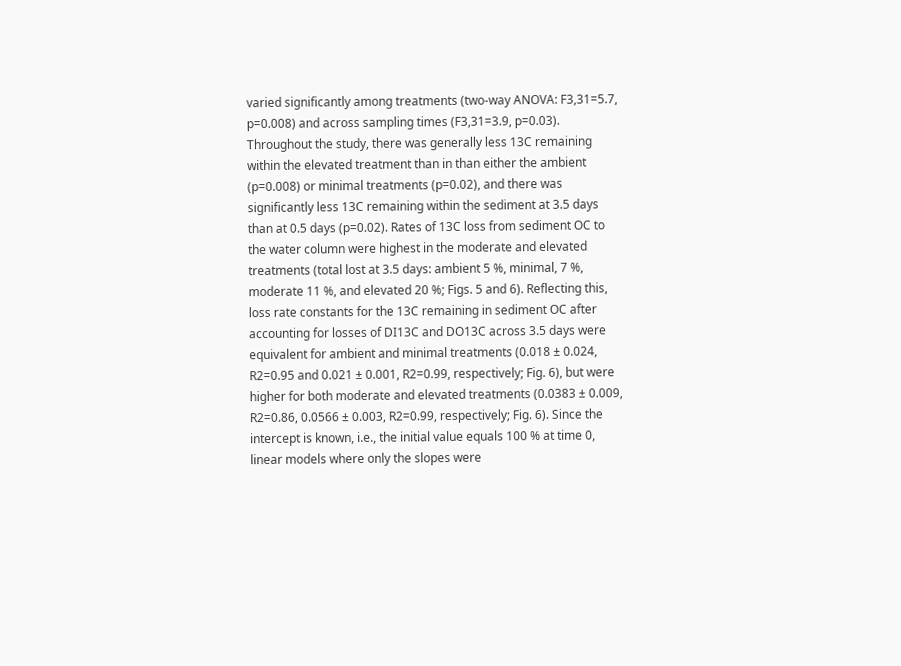varied significantly among treatments (two-way ANOVA: F3,31=5.7, p=0.008) and across sampling times (F3,31=3.9, p=0.03). Throughout the study, there was generally less 13C remaining within the elevated treatment than in than either the ambient (p=0.008) or minimal treatments (p=0.02), and there was significantly less 13C remaining within the sediment at 3.5 days than at 0.5 days (p=0.02). Rates of 13C loss from sediment OC to the water column were highest in the moderate and elevated treatments (total lost at 3.5 days: ambient 5 %, minimal, 7 %, moderate 11 %, and elevated 20 %; Figs. 5 and 6). Reflecting this, loss rate constants for the 13C remaining in sediment OC after accounting for losses of DI13C and DO13C across 3.5 days were equivalent for ambient and minimal treatments (0.018 ± 0.024, R2=0.95 and 0.021 ± 0.001, R2=0.99, respectively; Fig. 6), but were higher for both moderate and elevated treatments (0.0383 ± 0.009, R2=0.86, 0.0566 ± 0.003, R2=0.99, respectively; Fig. 6). Since the intercept is known, i.e., the initial value equals 100 % at time 0, linear models where only the slopes were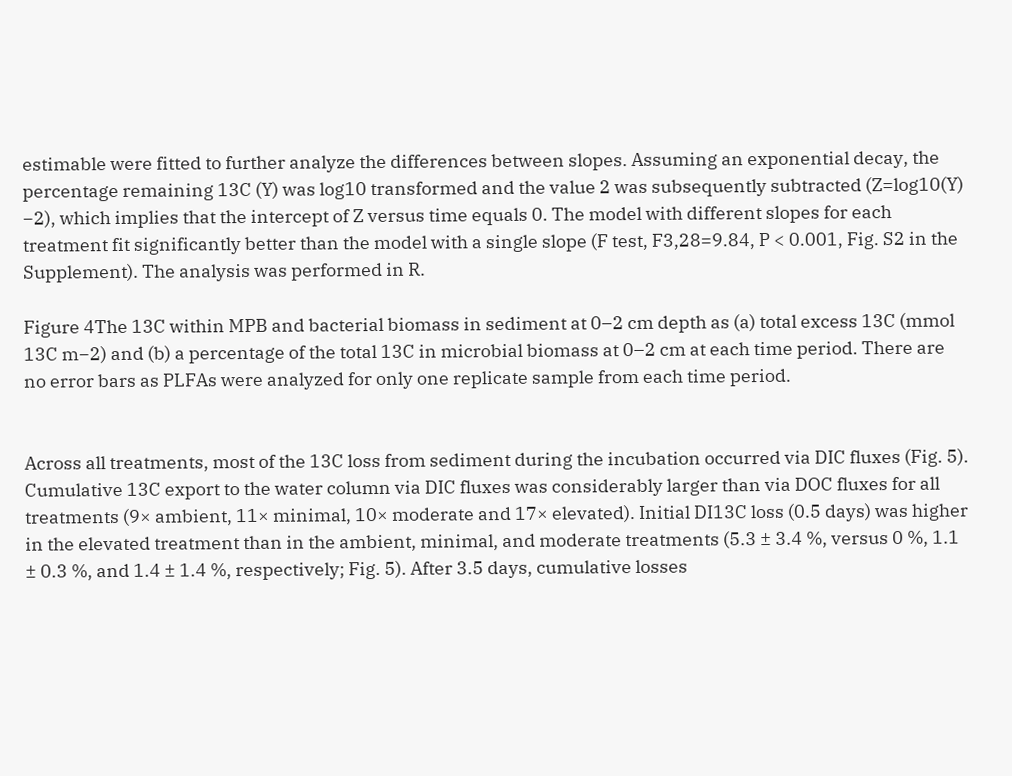estimable were fitted to further analyze the differences between slopes. Assuming an exponential decay, the percentage remaining 13C (Y) was log10 transformed and the value 2 was subsequently subtracted (Z=log10(Y) −2), which implies that the intercept of Z versus time equals 0. The model with different slopes for each treatment fit significantly better than the model with a single slope (F test, F3,28=9.84, P < 0.001, Fig. S2 in the Supplement). The analysis was performed in R.

Figure 4The 13C within MPB and bacterial biomass in sediment at 0–2 cm depth as (a) total excess 13C (mmol 13C m−2) and (b) a percentage of the total 13C in microbial biomass at 0–2 cm at each time period. There are no error bars as PLFAs were analyzed for only one replicate sample from each time period.


Across all treatments, most of the 13C loss from sediment during the incubation occurred via DIC fluxes (Fig. 5). Cumulative 13C export to the water column via DIC fluxes was considerably larger than via DOC fluxes for all treatments (9× ambient, 11× minimal, 10× moderate and 17× elevated). Initial DI13C loss (0.5 days) was higher in the elevated treatment than in the ambient, minimal, and moderate treatments (5.3 ± 3.4 %, versus 0 %, 1.1 ± 0.3 %, and 1.4 ± 1.4 %, respectively; Fig. 5). After 3.5 days, cumulative losses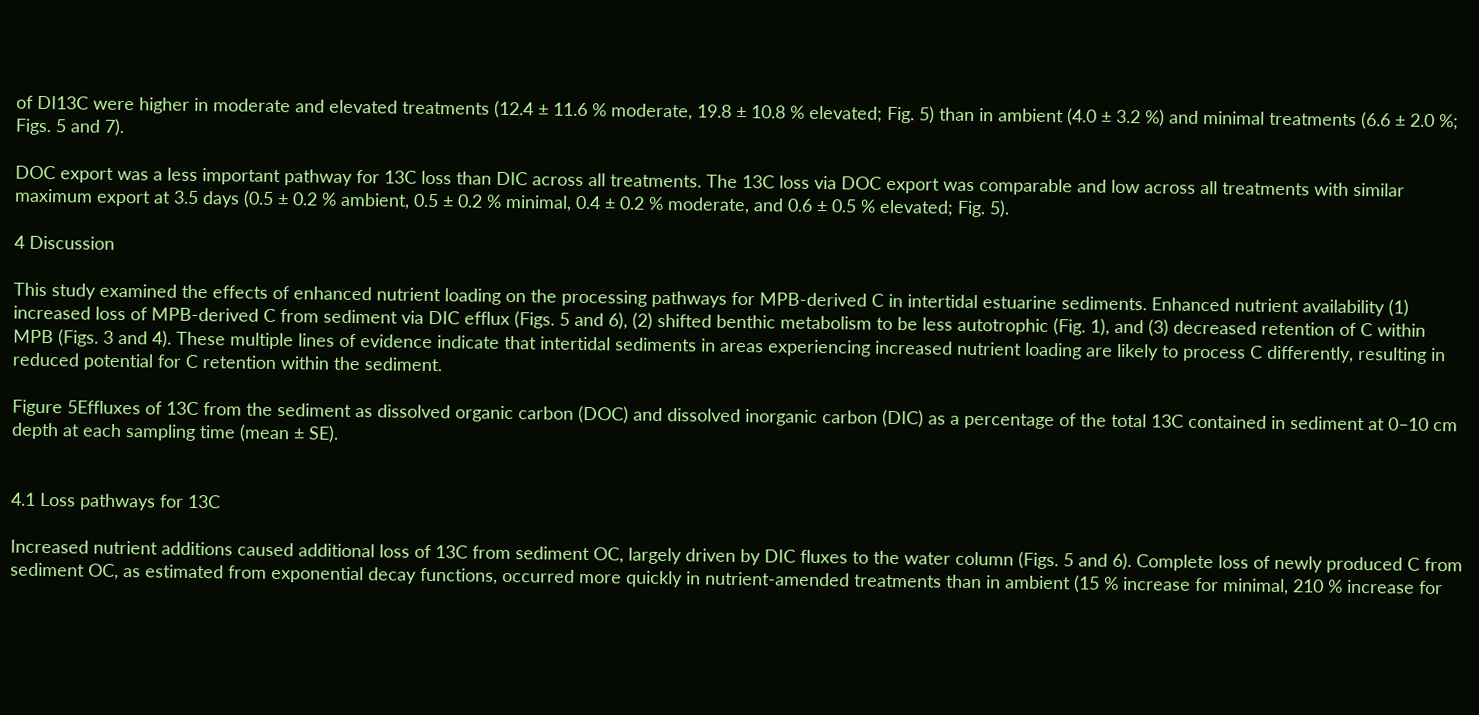of DI13C were higher in moderate and elevated treatments (12.4 ± 11.6 % moderate, 19.8 ± 10.8 % elevated; Fig. 5) than in ambient (4.0 ± 3.2 %) and minimal treatments (6.6 ± 2.0 %; Figs. 5 and 7).

DOC export was a less important pathway for 13C loss than DIC across all treatments. The 13C loss via DOC export was comparable and low across all treatments with similar maximum export at 3.5 days (0.5 ± 0.2 % ambient, 0.5 ± 0.2 % minimal, 0.4 ± 0.2 % moderate, and 0.6 ± 0.5 % elevated; Fig. 5).

4 Discussion

This study examined the effects of enhanced nutrient loading on the processing pathways for MPB-derived C in intertidal estuarine sediments. Enhanced nutrient availability (1) increased loss of MPB-derived C from sediment via DIC efflux (Figs. 5 and 6), (2) shifted benthic metabolism to be less autotrophic (Fig. 1), and (3) decreased retention of C within MPB (Figs. 3 and 4). These multiple lines of evidence indicate that intertidal sediments in areas experiencing increased nutrient loading are likely to process C differently, resulting in reduced potential for C retention within the sediment.

Figure 5Effluxes of 13C from the sediment as dissolved organic carbon (DOC) and dissolved inorganic carbon (DIC) as a percentage of the total 13C contained in sediment at 0–10 cm depth at each sampling time (mean ± SE).


4.1 Loss pathways for 13C

Increased nutrient additions caused additional loss of 13C from sediment OC, largely driven by DIC fluxes to the water column (Figs. 5 and 6). Complete loss of newly produced C from sediment OC, as estimated from exponential decay functions, occurred more quickly in nutrient-amended treatments than in ambient (15 % increase for minimal, 210 % increase for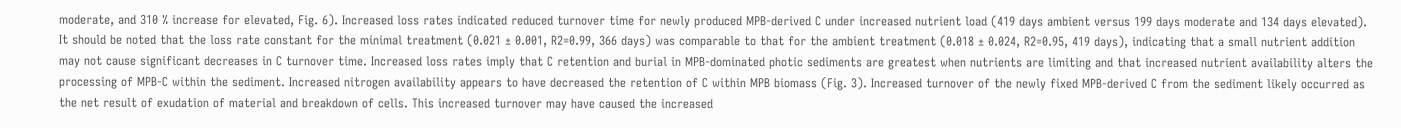moderate, and 310 % increase for elevated, Fig. 6). Increased loss rates indicated reduced turnover time for newly produced MPB-derived C under increased nutrient load (419 days ambient versus 199 days moderate and 134 days elevated). It should be noted that the loss rate constant for the minimal treatment (0.021 ± 0.001, R2=0.99, 366 days) was comparable to that for the ambient treatment (0.018 ± 0.024, R2=0.95, 419 days), indicating that a small nutrient addition may not cause significant decreases in C turnover time. Increased loss rates imply that C retention and burial in MPB-dominated photic sediments are greatest when nutrients are limiting and that increased nutrient availability alters the processing of MPB-C within the sediment. Increased nitrogen availability appears to have decreased the retention of C within MPB biomass (Fig. 3). Increased turnover of the newly fixed MPB-derived C from the sediment likely occurred as the net result of exudation of material and breakdown of cells. This increased turnover may have caused the increased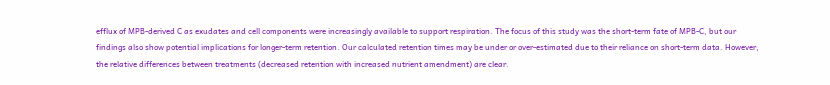efflux of MPB-derived C as exudates and cell components were increasingly available to support respiration. The focus of this study was the short-term fate of MPB-C, but our findings also show potential implications for longer-term retention. Our calculated retention times may be under or over-estimated due to their reliance on short-term data. However, the relative differences between treatments (decreased retention with increased nutrient amendment) are clear.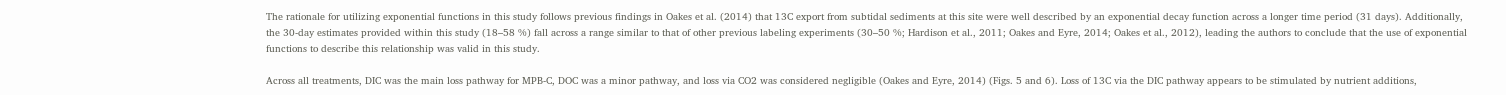The rationale for utilizing exponential functions in this study follows previous findings in Oakes et al. (2014) that 13C export from subtidal sediments at this site were well described by an exponential decay function across a longer time period (31 days). Additionally, the 30-day estimates provided within this study (18–58 %) fall across a range similar to that of other previous labeling experiments (30–50 %; Hardison et al., 2011; Oakes and Eyre, 2014; Oakes et al., 2012), leading the authors to conclude that the use of exponential functions to describe this relationship was valid in this study.

Across all treatments, DIC was the main loss pathway for MPB-C, DOC was a minor pathway, and loss via CO2 was considered negligible (Oakes and Eyre, 2014) (Figs. 5 and 6). Loss of 13C via the DIC pathway appears to be stimulated by nutrient additions,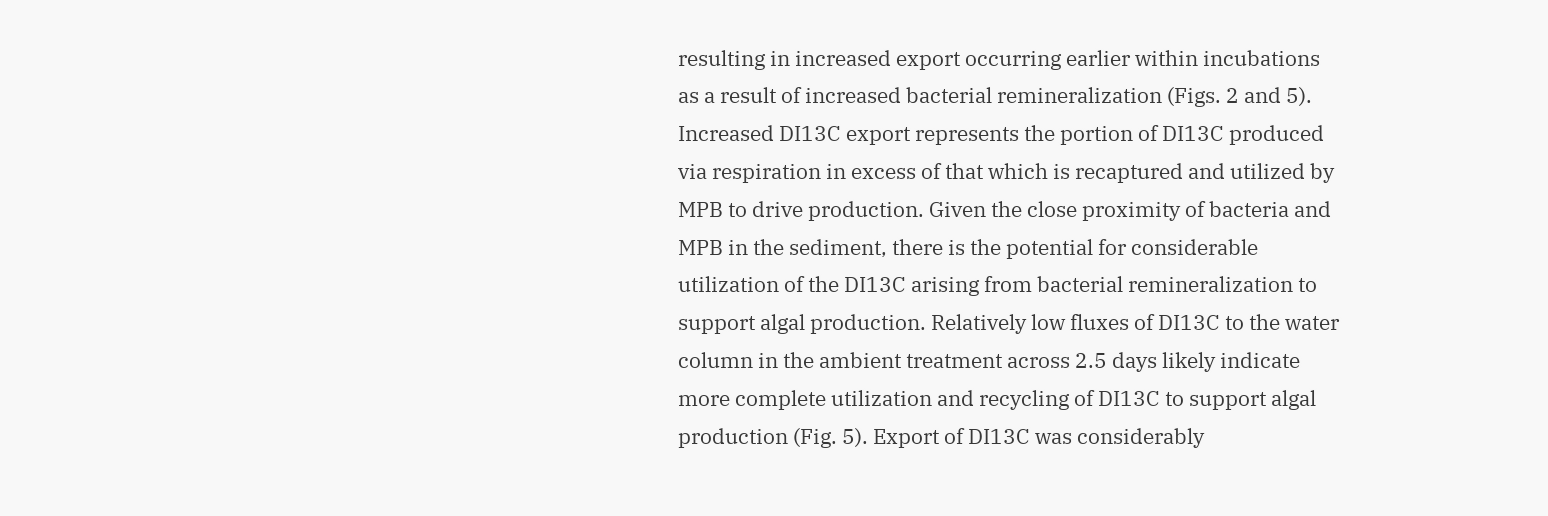resulting in increased export occurring earlier within incubations as a result of increased bacterial remineralization (Figs. 2 and 5). Increased DI13C export represents the portion of DI13C produced via respiration in excess of that which is recaptured and utilized by MPB to drive production. Given the close proximity of bacteria and MPB in the sediment, there is the potential for considerable utilization of the DI13C arising from bacterial remineralization to support algal production. Relatively low fluxes of DI13C to the water column in the ambient treatment across 2.5 days likely indicate more complete utilization and recycling of DI13C to support algal production (Fig. 5). Export of DI13C was considerably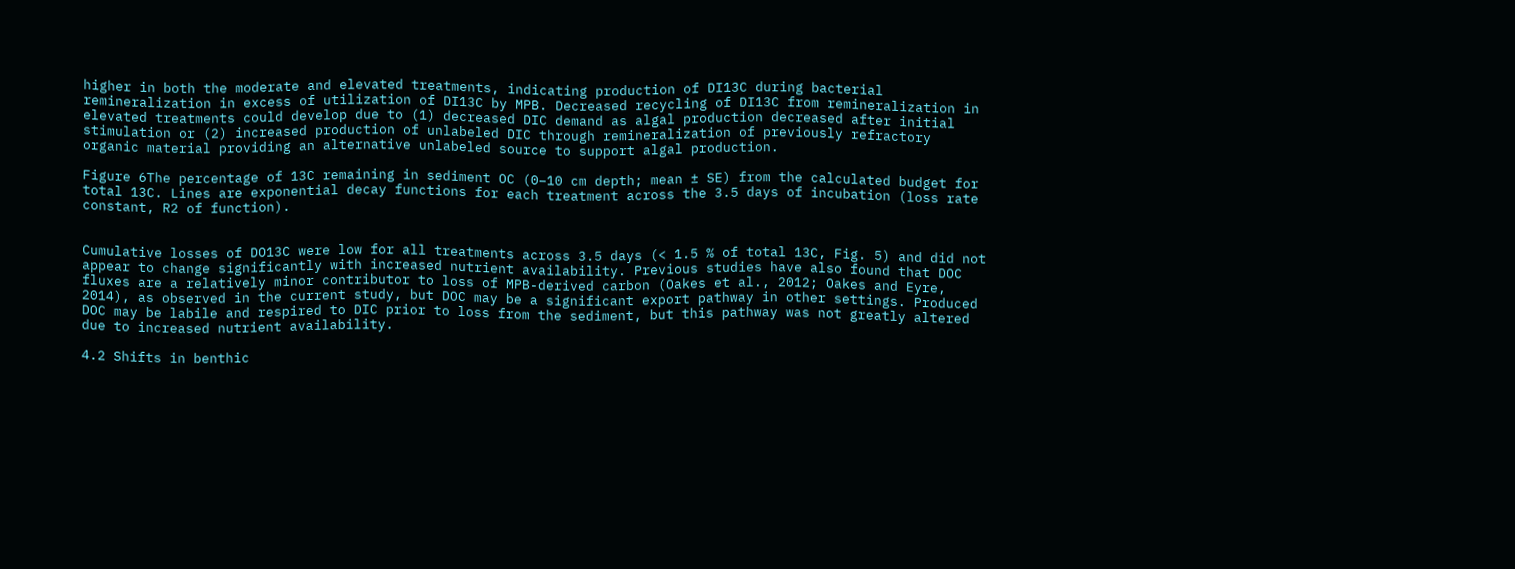higher in both the moderate and elevated treatments, indicating production of DI13C during bacterial remineralization in excess of utilization of DI13C by MPB. Decreased recycling of DI13C from remineralization in elevated treatments could develop due to (1) decreased DIC demand as algal production decreased after initial stimulation or (2) increased production of unlabeled DIC through remineralization of previously refractory organic material providing an alternative unlabeled source to support algal production.

Figure 6The percentage of 13C remaining in sediment OC (0–10 cm depth; mean ± SE) from the calculated budget for total 13C. Lines are exponential decay functions for each treatment across the 3.5 days of incubation (loss rate constant, R2 of function).


Cumulative losses of DO13C were low for all treatments across 3.5 days (< 1.5 % of total 13C, Fig. 5) and did not appear to change significantly with increased nutrient availability. Previous studies have also found that DOC fluxes are a relatively minor contributor to loss of MPB-derived carbon (Oakes et al., 2012; Oakes and Eyre, 2014), as observed in the current study, but DOC may be a significant export pathway in other settings. Produced DOC may be labile and respired to DIC prior to loss from the sediment, but this pathway was not greatly altered due to increased nutrient availability.

4.2 Shifts in benthic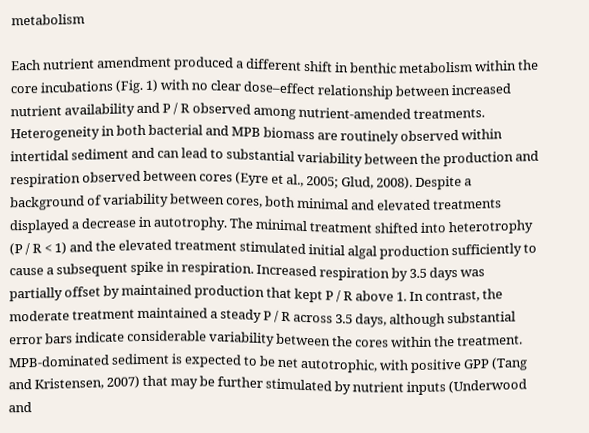metabolism

Each nutrient amendment produced a different shift in benthic metabolism within the core incubations (Fig. 1) with no clear dose–effect relationship between increased nutrient availability and P / R observed among nutrient-amended treatments. Heterogeneity in both bacterial and MPB biomass are routinely observed within intertidal sediment and can lead to substantial variability between the production and respiration observed between cores (Eyre et al., 2005; Glud, 2008). Despite a background of variability between cores, both minimal and elevated treatments displayed a decrease in autotrophy. The minimal treatment shifted into heterotrophy (P / R < 1) and the elevated treatment stimulated initial algal production sufficiently to cause a subsequent spike in respiration. Increased respiration by 3.5 days was partially offset by maintained production that kept P / R above 1. In contrast, the moderate treatment maintained a steady P / R across 3.5 days, although substantial error bars indicate considerable variability between the cores within the treatment. MPB-dominated sediment is expected to be net autotrophic, with positive GPP (Tang and Kristensen, 2007) that may be further stimulated by nutrient inputs (Underwood and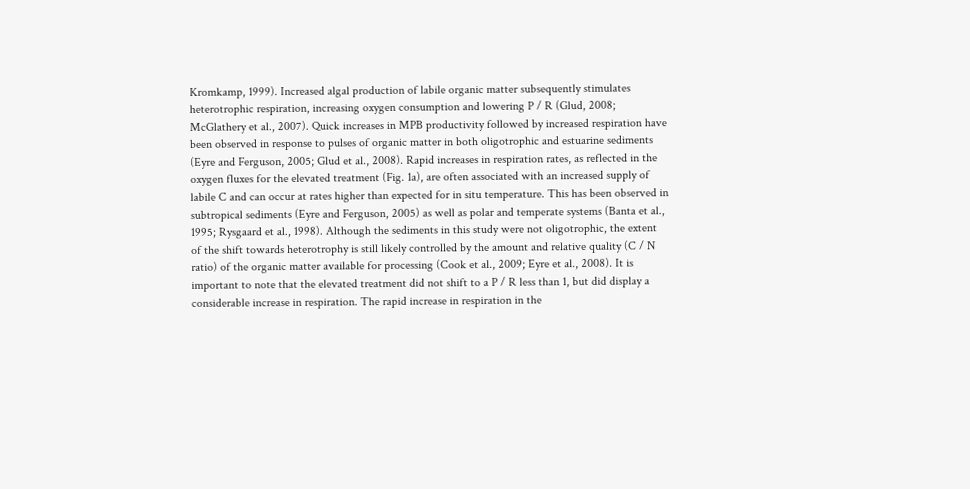Kromkamp, 1999). Increased algal production of labile organic matter subsequently stimulates heterotrophic respiration, increasing oxygen consumption and lowering P / R (Glud, 2008; McGlathery et al., 2007). Quick increases in MPB productivity followed by increased respiration have been observed in response to pulses of organic matter in both oligotrophic and estuarine sediments (Eyre and Ferguson, 2005; Glud et al., 2008). Rapid increases in respiration rates, as reflected in the oxygen fluxes for the elevated treatment (Fig. 1a), are often associated with an increased supply of labile C and can occur at rates higher than expected for in situ temperature. This has been observed in subtropical sediments (Eyre and Ferguson, 2005) as well as polar and temperate systems (Banta et al., 1995; Rysgaard et al., 1998). Although the sediments in this study were not oligotrophic, the extent of the shift towards heterotrophy is still likely controlled by the amount and relative quality (C / N ratio) of the organic matter available for processing (Cook et al., 2009; Eyre et al., 2008). It is important to note that the elevated treatment did not shift to a P / R less than 1, but did display a considerable increase in respiration. The rapid increase in respiration in the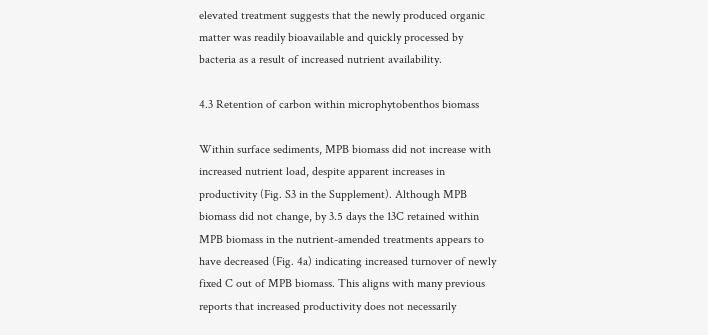elevated treatment suggests that the newly produced organic matter was readily bioavailable and quickly processed by bacteria as a result of increased nutrient availability.

4.3 Retention of carbon within microphytobenthos biomass

Within surface sediments, MPB biomass did not increase with increased nutrient load, despite apparent increases in productivity (Fig. S3 in the Supplement). Although MPB biomass did not change, by 3.5 days the 13C retained within MPB biomass in the nutrient-amended treatments appears to have decreased (Fig. 4a) indicating increased turnover of newly fixed C out of MPB biomass. This aligns with many previous reports that increased productivity does not necessarily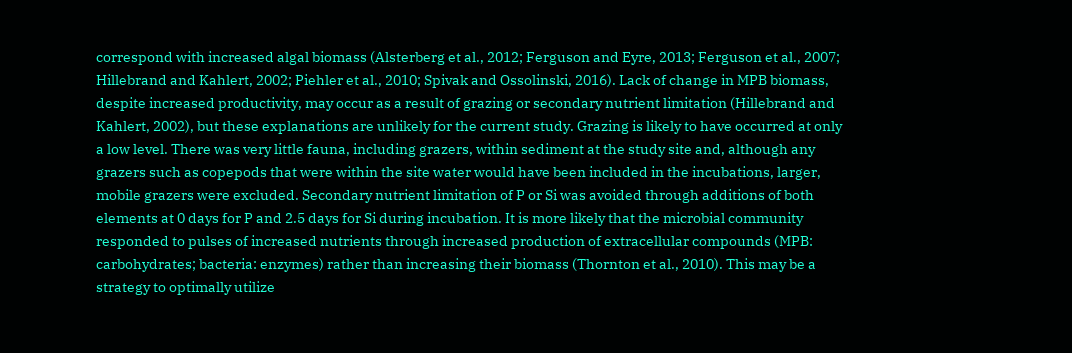correspond with increased algal biomass (Alsterberg et al., 2012; Ferguson and Eyre, 2013; Ferguson et al., 2007; Hillebrand and Kahlert, 2002; Piehler et al., 2010; Spivak and Ossolinski, 2016). Lack of change in MPB biomass, despite increased productivity, may occur as a result of grazing or secondary nutrient limitation (Hillebrand and Kahlert, 2002), but these explanations are unlikely for the current study. Grazing is likely to have occurred at only a low level. There was very little fauna, including grazers, within sediment at the study site and, although any grazers such as copepods that were within the site water would have been included in the incubations, larger, mobile grazers were excluded. Secondary nutrient limitation of P or Si was avoided through additions of both elements at 0 days for P and 2.5 days for Si during incubation. It is more likely that the microbial community responded to pulses of increased nutrients through increased production of extracellular compounds (MPB: carbohydrates; bacteria: enzymes) rather than increasing their biomass (Thornton et al., 2010). This may be a strategy to optimally utilize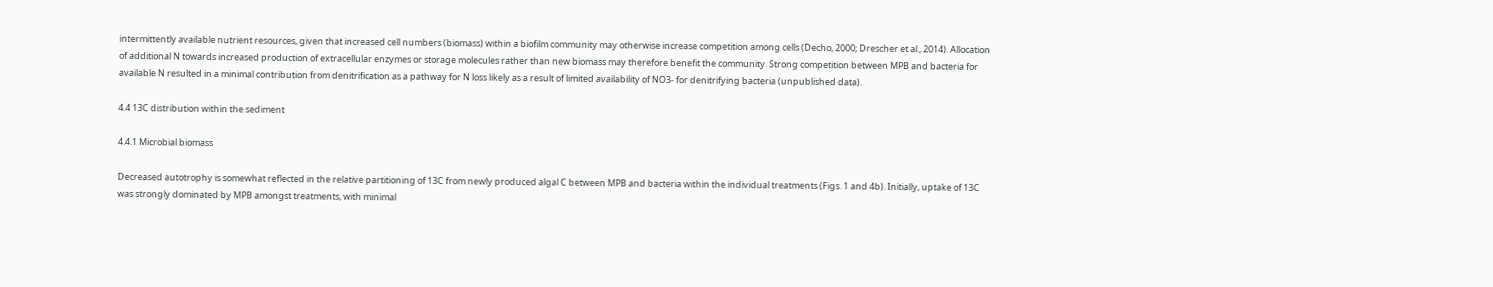intermittently available nutrient resources, given that increased cell numbers (biomass) within a biofilm community may otherwise increase competition among cells (Decho, 2000; Drescher et al., 2014). Allocation of additional N towards increased production of extracellular enzymes or storage molecules rather than new biomass may therefore benefit the community. Strong competition between MPB and bacteria for available N resulted in a minimal contribution from denitrification as a pathway for N loss likely as a result of limited availability of NO3- for denitrifying bacteria (unpublished data).

4.4 13C distribution within the sediment

4.4.1 Microbial biomass

Decreased autotrophy is somewhat reflected in the relative partitioning of 13C from newly produced algal C between MPB and bacteria within the individual treatments (Figs. 1 and 4b). Initially, uptake of 13C was strongly dominated by MPB amongst treatments, with minimal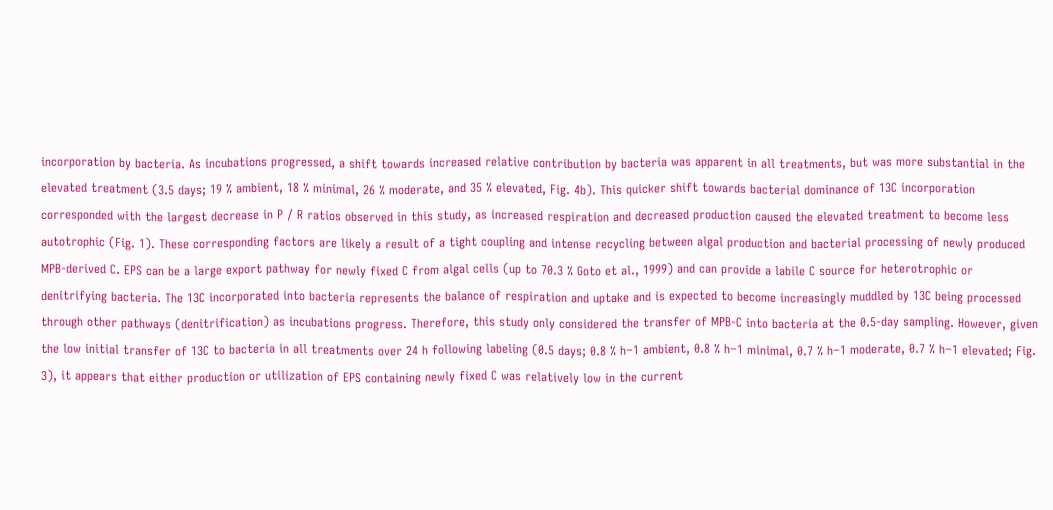incorporation by bacteria. As incubations progressed, a shift towards increased relative contribution by bacteria was apparent in all treatments, but was more substantial in the elevated treatment (3.5 days; 19 % ambient, 18 % minimal, 26 % moderate, and 35 % elevated, Fig. 4b). This quicker shift towards bacterial dominance of 13C incorporation corresponded with the largest decrease in P / R ratios observed in this study, as increased respiration and decreased production caused the elevated treatment to become less autotrophic (Fig. 1). These corresponding factors are likely a result of a tight coupling and intense recycling between algal production and bacterial processing of newly produced MPB-derived C. EPS can be a large export pathway for newly fixed C from algal cells (up to 70.3 % Goto et al., 1999) and can provide a labile C source for heterotrophic or denitrifying bacteria. The 13C incorporated into bacteria represents the balance of respiration and uptake and is expected to become increasingly muddled by 13C being processed through other pathways (denitrification) as incubations progress. Therefore, this study only considered the transfer of MPB-C into bacteria at the 0.5-day sampling. However, given the low initial transfer of 13C to bacteria in all treatments over 24 h following labeling (0.5 days; 0.8 % h−1 ambient, 0.8 % h−1 minimal, 0.7 % h−1 moderate, 0.7 % h−1 elevated; Fig. 3), it appears that either production or utilization of EPS containing newly fixed C was relatively low in the current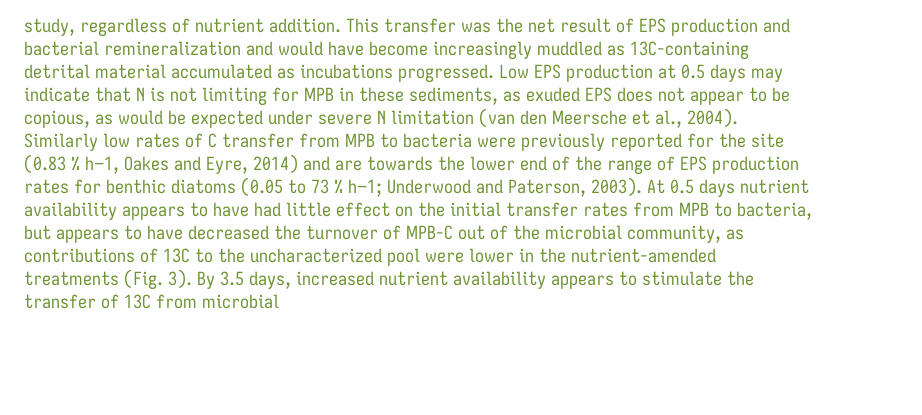study, regardless of nutrient addition. This transfer was the net result of EPS production and bacterial remineralization and would have become increasingly muddled as 13C-containing detrital material accumulated as incubations progressed. Low EPS production at 0.5 days may indicate that N is not limiting for MPB in these sediments, as exuded EPS does not appear to be copious, as would be expected under severe N limitation (van den Meersche et al., 2004). Similarly low rates of C transfer from MPB to bacteria were previously reported for the site (0.83 % h−1, Oakes and Eyre, 2014) and are towards the lower end of the range of EPS production rates for benthic diatoms (0.05 to 73 % h−1; Underwood and Paterson, 2003). At 0.5 days nutrient availability appears to have had little effect on the initial transfer rates from MPB to bacteria, but appears to have decreased the turnover of MPB-C out of the microbial community, as contributions of 13C to the uncharacterized pool were lower in the nutrient-amended treatments (Fig. 3). By 3.5 days, increased nutrient availability appears to stimulate the transfer of 13C from microbial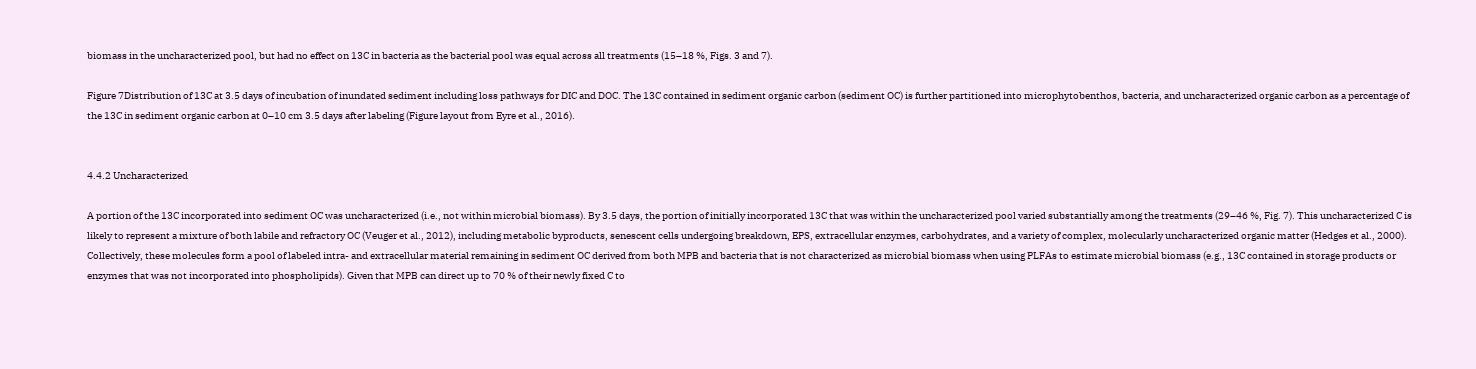biomass in the uncharacterized pool, but had no effect on 13C in bacteria as the bacterial pool was equal across all treatments (15–18 %, Figs. 3 and 7).

Figure 7Distribution of 13C at 3.5 days of incubation of inundated sediment including loss pathways for DIC and DOC. The 13C contained in sediment organic carbon (sediment OC) is further partitioned into microphytobenthos, bacteria, and uncharacterized organic carbon as a percentage of the 13C in sediment organic carbon at 0–10 cm 3.5 days after labeling (Figure layout from Eyre et al., 2016).


4.4.2 Uncharacterized

A portion of the 13C incorporated into sediment OC was uncharacterized (i.e., not within microbial biomass). By 3.5 days, the portion of initially incorporated 13C that was within the uncharacterized pool varied substantially among the treatments (29–46 %, Fig. 7). This uncharacterized C is likely to represent a mixture of both labile and refractory OC (Veuger et al., 2012), including metabolic byproducts, senescent cells undergoing breakdown, EPS, extracellular enzymes, carbohydrates, and a variety of complex, molecularly uncharacterized organic matter (Hedges et al., 2000). Collectively, these molecules form a pool of labeled intra- and extracellular material remaining in sediment OC derived from both MPB and bacteria that is not characterized as microbial biomass when using PLFAs to estimate microbial biomass (e.g., 13C contained in storage products or enzymes that was not incorporated into phospholipids). Given that MPB can direct up to 70 % of their newly fixed C to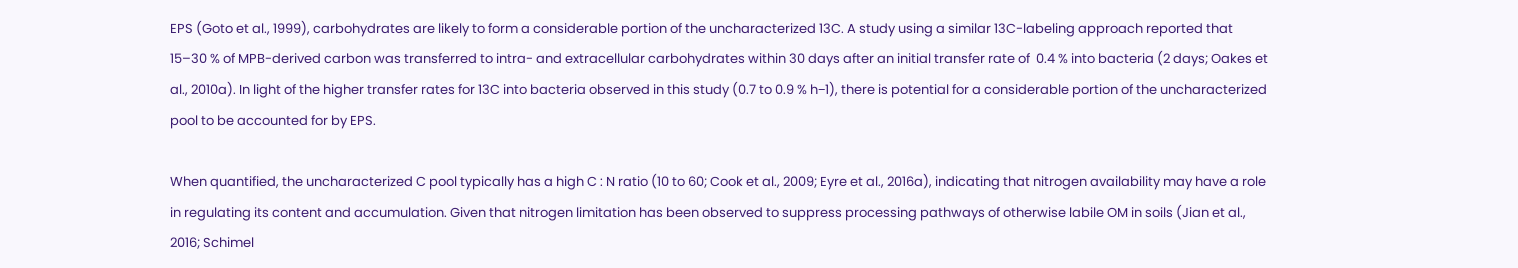EPS (Goto et al., 1999), carbohydrates are likely to form a considerable portion of the uncharacterized 13C. A study using a similar 13C-labeling approach reported that 15–30 % of MPB-derived carbon was transferred to intra- and extracellular carbohydrates within 30 days after an initial transfer rate of  0.4 % into bacteria (2 days; Oakes et al., 2010a). In light of the higher transfer rates for 13C into bacteria observed in this study (0.7 to 0.9 % h−1), there is potential for a considerable portion of the uncharacterized pool to be accounted for by EPS.

When quantified, the uncharacterized C pool typically has a high C : N ratio (10 to 60; Cook et al., 2009; Eyre et al., 2016a), indicating that nitrogen availability may have a role in regulating its content and accumulation. Given that nitrogen limitation has been observed to suppress processing pathways of otherwise labile OM in soils (Jian et al., 2016; Schimel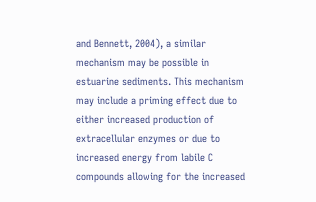and Bennett, 2004), a similar mechanism may be possible in estuarine sediments. This mechanism may include a priming effect due to either increased production of extracellular enzymes or due to increased energy from labile C compounds allowing for the increased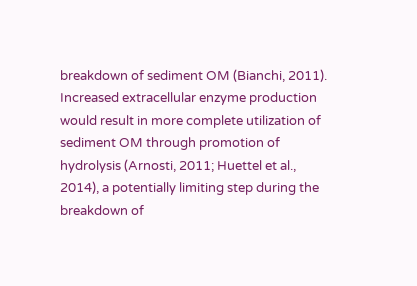breakdown of sediment OM (Bianchi, 2011). Increased extracellular enzyme production would result in more complete utilization of sediment OM through promotion of hydrolysis (Arnosti, 2011; Huettel et al., 2014), a potentially limiting step during the breakdown of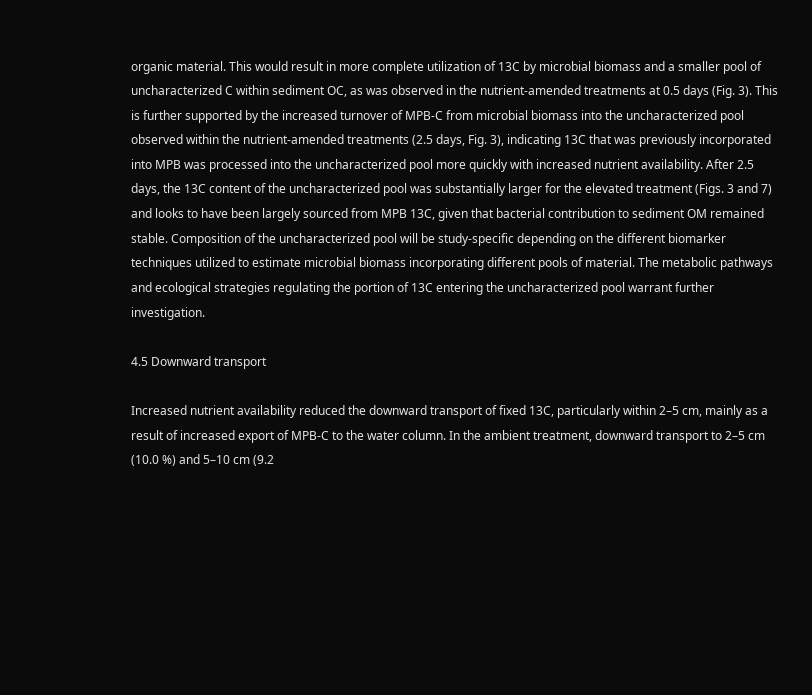organic material. This would result in more complete utilization of 13C by microbial biomass and a smaller pool of uncharacterized C within sediment OC, as was observed in the nutrient-amended treatments at 0.5 days (Fig. 3). This is further supported by the increased turnover of MPB-C from microbial biomass into the uncharacterized pool observed within the nutrient-amended treatments (2.5 days, Fig. 3), indicating 13C that was previously incorporated into MPB was processed into the uncharacterized pool more quickly with increased nutrient availability. After 2.5 days, the 13C content of the uncharacterized pool was substantially larger for the elevated treatment (Figs. 3 and 7) and looks to have been largely sourced from MPB 13C, given that bacterial contribution to sediment OM remained stable. Composition of the uncharacterized pool will be study-specific depending on the different biomarker techniques utilized to estimate microbial biomass incorporating different pools of material. The metabolic pathways and ecological strategies regulating the portion of 13C entering the uncharacterized pool warrant further investigation.

4.5 Downward transport

Increased nutrient availability reduced the downward transport of fixed 13C, particularly within 2–5 cm, mainly as a result of increased export of MPB-C to the water column. In the ambient treatment, downward transport to 2–5 cm (10.0 %) and 5–10 cm (9.2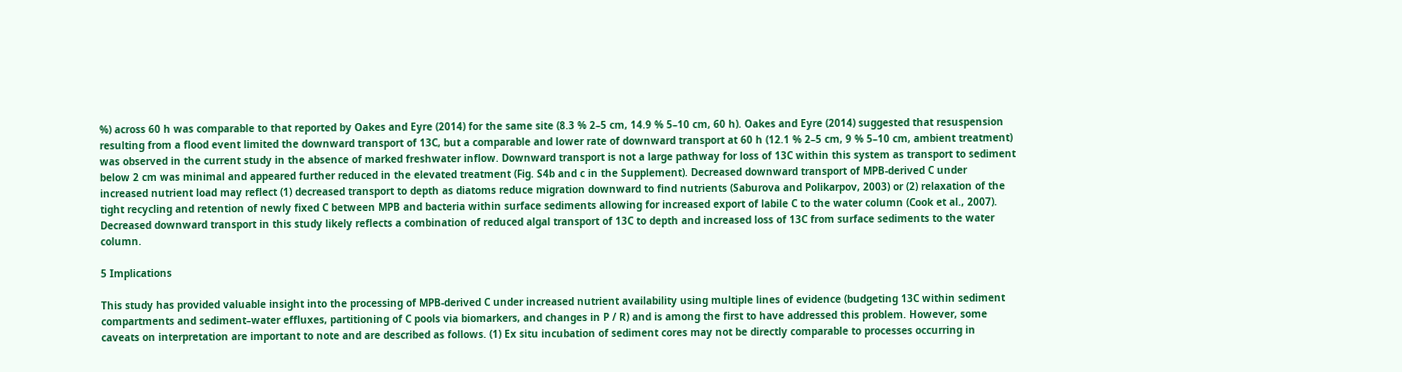%) across 60 h was comparable to that reported by Oakes and Eyre (2014) for the same site (8.3 % 2–5 cm, 14.9 % 5–10 cm, 60 h). Oakes and Eyre (2014) suggested that resuspension resulting from a flood event limited the downward transport of 13C, but a comparable and lower rate of downward transport at 60 h (12.1 % 2–5 cm, 9 % 5–10 cm, ambient treatment) was observed in the current study in the absence of marked freshwater inflow. Downward transport is not a large pathway for loss of 13C within this system as transport to sediment below 2 cm was minimal and appeared further reduced in the elevated treatment (Fig. S4b and c in the Supplement). Decreased downward transport of MPB-derived C under increased nutrient load may reflect (1) decreased transport to depth as diatoms reduce migration downward to find nutrients (Saburova and Polikarpov, 2003) or (2) relaxation of the tight recycling and retention of newly fixed C between MPB and bacteria within surface sediments allowing for increased export of labile C to the water column (Cook et al., 2007). Decreased downward transport in this study likely reflects a combination of reduced algal transport of 13C to depth and increased loss of 13C from surface sediments to the water column.

5 Implications

This study has provided valuable insight into the processing of MPB-derived C under increased nutrient availability using multiple lines of evidence (budgeting 13C within sediment compartments and sediment–water effluxes, partitioning of C pools via biomarkers, and changes in P / R) and is among the first to have addressed this problem. However, some caveats on interpretation are important to note and are described as follows. (1) Ex situ incubation of sediment cores may not be directly comparable to processes occurring in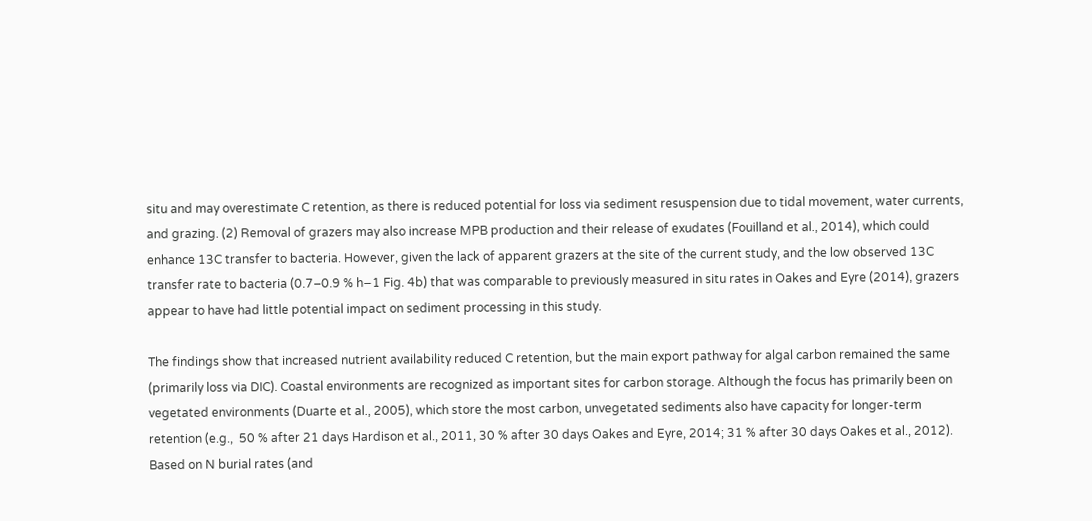situ and may overestimate C retention, as there is reduced potential for loss via sediment resuspension due to tidal movement, water currents, and grazing. (2) Removal of grazers may also increase MPB production and their release of exudates (Fouilland et al., 2014), which could enhance 13C transfer to bacteria. However, given the lack of apparent grazers at the site of the current study, and the low observed 13C transfer rate to bacteria (0.7–0.9 % h−1 Fig. 4b) that was comparable to previously measured in situ rates in Oakes and Eyre (2014), grazers appear to have had little potential impact on sediment processing in this study.

The findings show that increased nutrient availability reduced C retention, but the main export pathway for algal carbon remained the same (primarily loss via DIC). Coastal environments are recognized as important sites for carbon storage. Although the focus has primarily been on vegetated environments (Duarte et al., 2005), which store the most carbon, unvegetated sediments also have capacity for longer-term retention (e.g.,  50 % after 21 days Hardison et al., 2011, 30 % after 30 days Oakes and Eyre, 2014; 31 % after 30 days Oakes et al., 2012). Based on N burial rates (and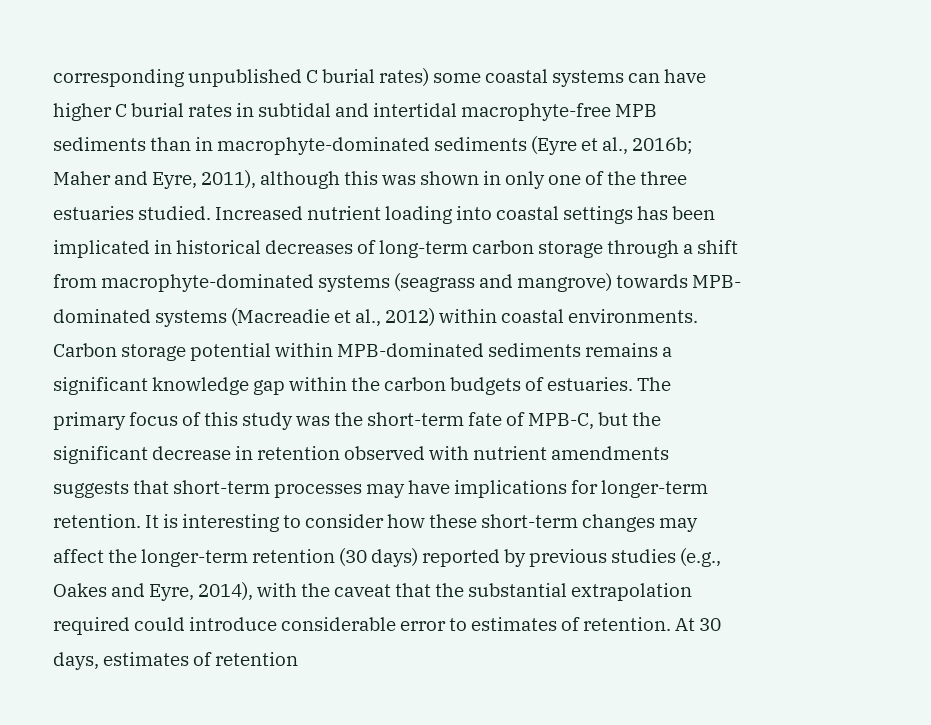corresponding unpublished C burial rates) some coastal systems can have higher C burial rates in subtidal and intertidal macrophyte-free MPB sediments than in macrophyte-dominated sediments (Eyre et al., 2016b; Maher and Eyre, 2011), although this was shown in only one of the three estuaries studied. Increased nutrient loading into coastal settings has been implicated in historical decreases of long-term carbon storage through a shift from macrophyte-dominated systems (seagrass and mangrove) towards MPB-dominated systems (Macreadie et al., 2012) within coastal environments. Carbon storage potential within MPB-dominated sediments remains a significant knowledge gap within the carbon budgets of estuaries. The primary focus of this study was the short-term fate of MPB-C, but the significant decrease in retention observed with nutrient amendments suggests that short-term processes may have implications for longer-term retention. It is interesting to consider how these short-term changes may affect the longer-term retention (30 days) reported by previous studies (e.g., Oakes and Eyre, 2014), with the caveat that the substantial extrapolation required could introduce considerable error to estimates of retention. At 30 days, estimates of retention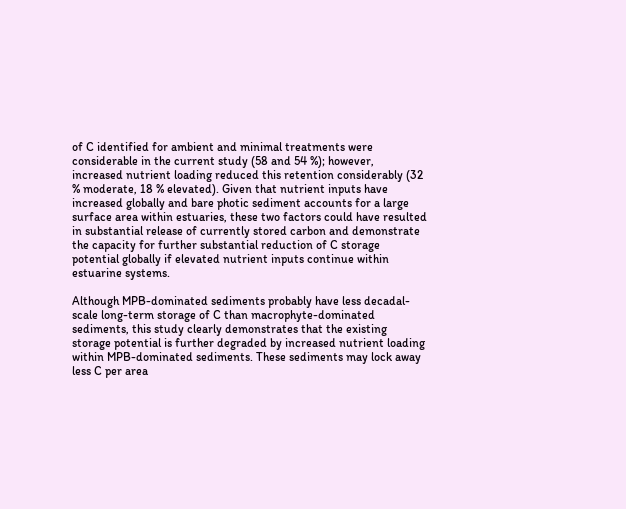of C identified for ambient and minimal treatments were considerable in the current study (58 and 54 %); however, increased nutrient loading reduced this retention considerably (32 % moderate, 18 % elevated). Given that nutrient inputs have increased globally and bare photic sediment accounts for a large surface area within estuaries, these two factors could have resulted in substantial release of currently stored carbon and demonstrate the capacity for further substantial reduction of C storage potential globally if elevated nutrient inputs continue within estuarine systems.

Although MPB-dominated sediments probably have less decadal-scale long-term storage of C than macrophyte-dominated sediments, this study clearly demonstrates that the existing storage potential is further degraded by increased nutrient loading within MPB-dominated sediments. These sediments may lock away less C per area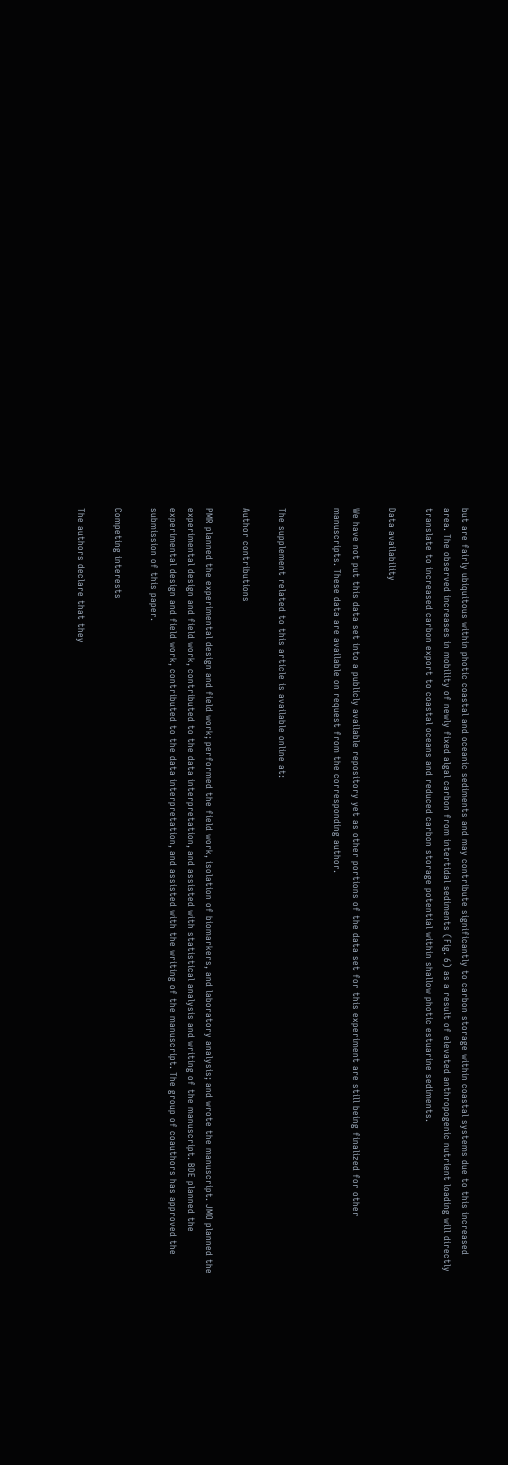but are fairly ubiquitous within photic coastal and oceanic sediments and may contribute significantly to carbon storage within coastal systems due to this increased area. The observed increases in mobility of newly fixed algal carbon from intertidal sediments (Fig. 6) as a result of elevated anthropogenic nutrient loading will directly translate to increased carbon export to coastal oceans and reduced carbon storage potential within shallow photic estuarine sediments.

Data availability

We have not put this data set into a publicly available repository yet as other portions of the data set for this experiment are still being finalized for other manuscripts. These data are available on request from the corresponding author.


The supplement related to this article is available online at:

Author contributions

PMR planned the experimental design and field work; performed the field work, isolation of biomarkers, and laboratory analysis; and wrote the manuscript. JMO planned the experimental design and field work, contributed to the data interpretation, and assisted with statistical analysis and writing of the manuscript. BDE planned the experimental design and field work, contributed to the data interpretation, and assisted with the writing of the manuscript. The group of coauthors has approved the submission of this paper.

Competing interests

The authors declare that they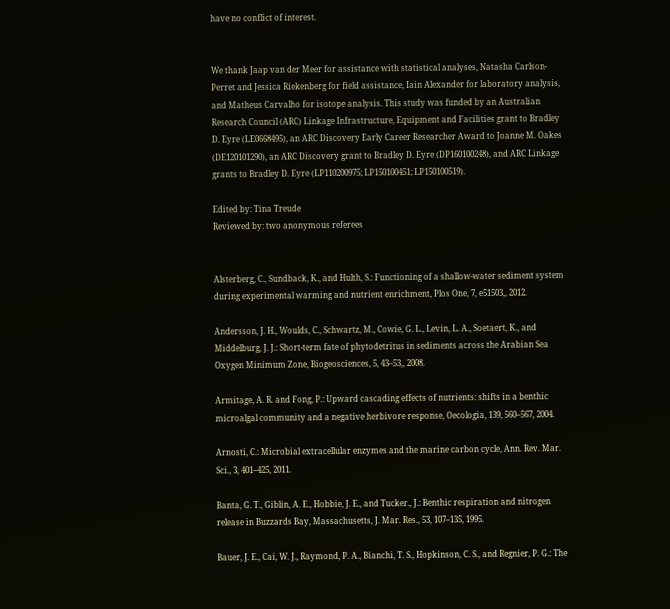have no conflict of interest.


We thank Jaap van der Meer for assistance with statistical analyses, Natasha Carlson-Perret and Jessica Riekenberg for field assistance, Iain Alexander for laboratory analysis, and Matheus Carvalho for isotope analysis. This study was funded by an Australian Research Council (ARC) Linkage Infrastructure, Equipment and Facilities grant to Bradley D. Eyre (LE0668495), an ARC Discovery Early Career Researcher Award to Joanne M. Oakes (DE120101290), an ARC Discovery grant to Bradley D. Eyre (DP160100248), and ARC Linkage grants to Bradley D. Eyre (LP110200975; LP150100451; LP150100519).

Edited by: Tina Treude
Reviewed by: two anonymous referees


Alsterberg, C., Sundback, K., and Hulth, S.: Functioning of a shallow-water sediment system during experimental warming and nutrient enrichment, Plos One, 7, e51503,, 2012.

Andersson, J. H., Woulds, C., Schwartz, M., Cowie, G. L., Levin, L. A., Soetaert, K., and Middelburg, J. J.: Short-term fate of phytodetritus in sediments across the Arabian Sea Oxygen Minimum Zone, Biogeosciences, 5, 43–53,, 2008.

Armitage, A. R. and Fong, P.: Upward cascading effects of nutrients: shifts in a benthic microalgal community and a negative herbivore response, Oecologia, 139, 560–567, 2004.

Arnosti, C.: Microbial extracellular enzymes and the marine carbon cycle, Ann. Rev. Mar. Sci., 3, 401–425, 2011.

Banta, G. T., Giblin, A. E., Hobbie, J. E., and Tucker., J.: Benthic respiration and nitrogen release in Buzzards Bay, Massachusetts, J. Mar. Res., 53, 107–135, 1995.

Bauer, J. E., Cai, W. J., Raymond, P. A., Bianchi, T. S., Hopkinson, C. S., and Regnier, P. G.: The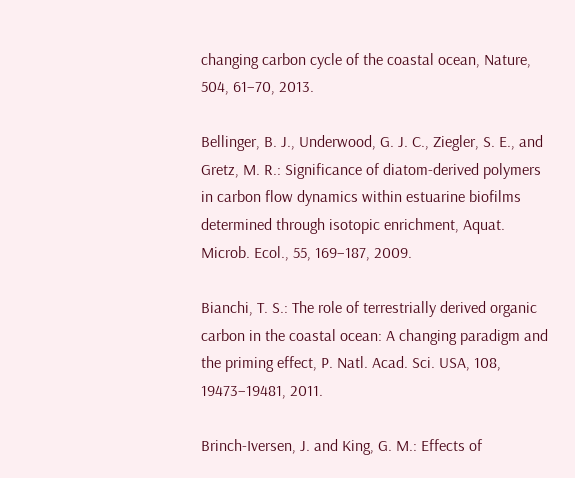changing carbon cycle of the coastal ocean, Nature, 504, 61–70, 2013.

Bellinger, B. J., Underwood, G. J. C., Ziegler, S. E., and Gretz, M. R.: Significance of diatom-derived polymers in carbon flow dynamics within estuarine biofilms determined through isotopic enrichment, Aquat. Microb. Ecol., 55, 169–187, 2009.

Bianchi, T. S.: The role of terrestrially derived organic carbon in the coastal ocean: A changing paradigm and the priming effect, P. Natl. Acad. Sci. USA, 108, 19473–19481, 2011.

Brinch-Iversen, J. and King, G. M.: Effects of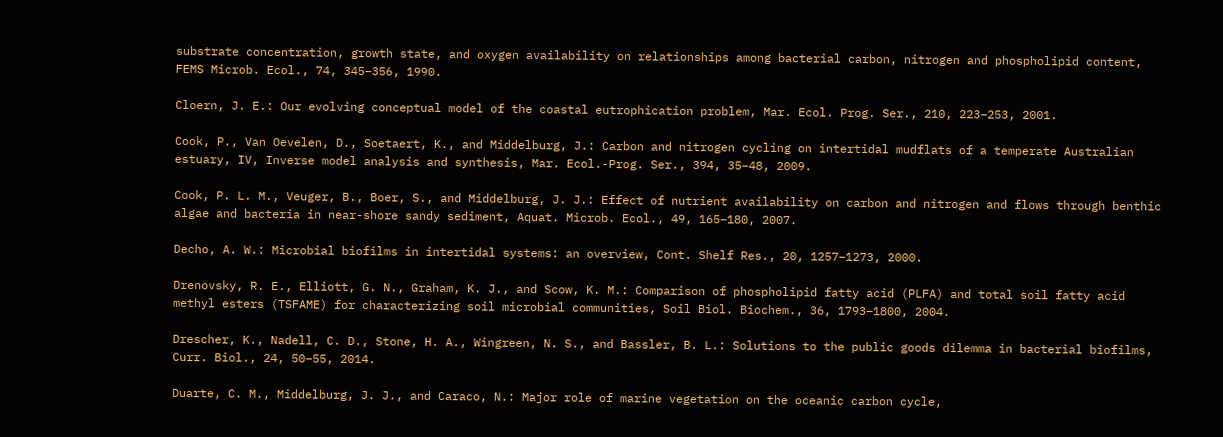substrate concentration, growth state, and oxygen availability on relationships among bacterial carbon, nitrogen and phospholipid content, FEMS Microb. Ecol., 74, 345–356, 1990.

Cloern, J. E.: Our evolving conceptual model of the coastal eutrophication problem, Mar. Ecol. Prog. Ser., 210, 223–253, 2001.

Cook, P., Van Oevelen, D., Soetaert, K., and Middelburg, J.: Carbon and nitrogen cycling on intertidal mudflats of a temperate Australian estuary, IV, Inverse model analysis and synthesis, Mar. Ecol.-Prog. Ser., 394, 35–48, 2009.

Cook, P. L. M., Veuger, B., Boer, S., and Middelburg, J. J.: Effect of nutrient availability on carbon and nitrogen and flows through benthic algae and bacteria in near-shore sandy sediment, Aquat. Microb. Ecol., 49, 165–180, 2007.

Decho, A. W.: Microbial biofilms in intertidal systems: an overview, Cont. Shelf Res., 20, 1257–1273, 2000.

Drenovsky, R. E., Elliott, G. N., Graham, K. J., and Scow, K. M.: Comparison of phospholipid fatty acid (PLFA) and total soil fatty acid methyl esters (TSFAME) for characterizing soil microbial communities, Soil Biol. Biochem., 36, 1793–1800, 2004.

Drescher, K., Nadell, C. D., Stone, H. A., Wingreen, N. S., and Bassler, B. L.: Solutions to the public goods dilemma in bacterial biofilms, Curr. Biol., 24, 50–55, 2014.

Duarte, C. M., Middelburg, J. J., and Caraco, N.: Major role of marine vegetation on the oceanic carbon cycle,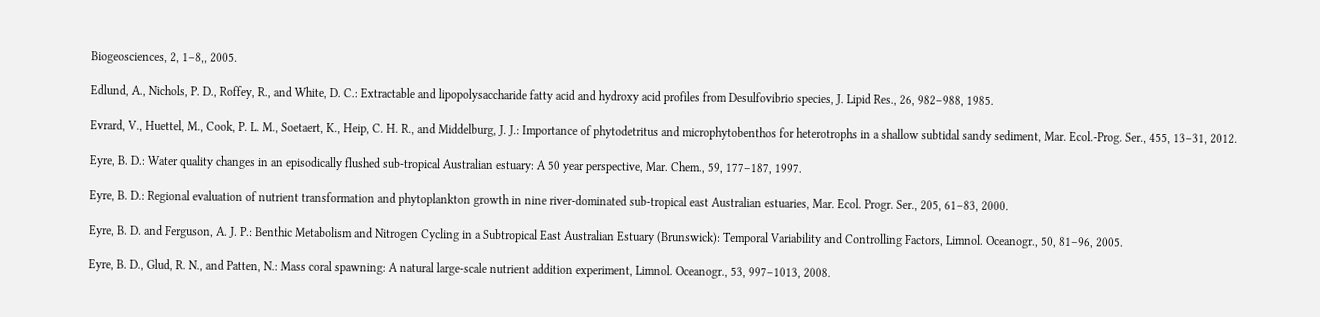Biogeosciences, 2, 1–8,, 2005.

Edlund, A., Nichols, P. D., Roffey, R., and White, D. C.: Extractable and lipopolysaccharide fatty acid and hydroxy acid profiles from Desulfovibrio species, J. Lipid Res., 26, 982–988, 1985.

Evrard, V., Huettel, M., Cook, P. L. M., Soetaert, K., Heip, C. H. R., and Middelburg, J. J.: Importance of phytodetritus and microphytobenthos for heterotrophs in a shallow subtidal sandy sediment, Mar. Ecol.-Prog. Ser., 455, 13–31, 2012.

Eyre, B. D.: Water quality changes in an episodically flushed sub-tropical Australian estuary: A 50 year perspective, Mar. Chem., 59, 177–187, 1997.

Eyre, B. D.: Regional evaluation of nutrient transformation and phytoplankton growth in nine river-dominated sub-tropical east Australian estuaries, Mar. Ecol. Progr. Ser., 205, 61–83, 2000.

Eyre, B. D. and Ferguson, A. J. P.: Benthic Metabolism and Nitrogen Cycling in a Subtropical East Australian Estuary (Brunswick): Temporal Variability and Controlling Factors, Limnol. Oceanogr., 50, 81–96, 2005.

Eyre, B. D., Glud, R. N., and Patten, N.: Mass coral spawning: A natural large-scale nutrient addition experiment, Limnol. Oceanogr., 53, 997–1013, 2008.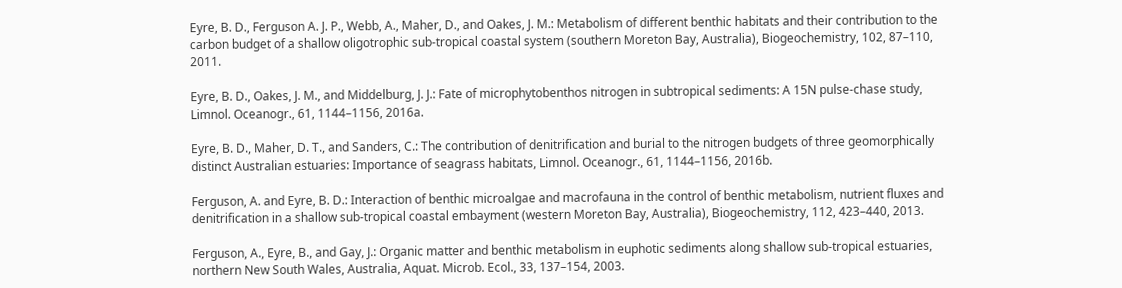Eyre, B. D., Ferguson A. J. P., Webb, A., Maher, D., and Oakes, J. M.: Metabolism of different benthic habitats and their contribution to the carbon budget of a shallow oligotrophic sub-tropical coastal system (southern Moreton Bay, Australia), Biogeochemistry, 102, 87–110, 2011.

Eyre, B. D., Oakes, J. M., and Middelburg, J. J.: Fate of microphytobenthos nitrogen in subtropical sediments: A 15N pulse-chase study, Limnol. Oceanogr., 61, 1144–1156, 2016a.

Eyre, B. D., Maher, D. T., and Sanders, C.: The contribution of denitrification and burial to the nitrogen budgets of three geomorphically distinct Australian estuaries: Importance of seagrass habitats, Limnol. Oceanogr., 61, 1144–1156, 2016b.

Ferguson, A. and Eyre, B. D.: Interaction of benthic microalgae and macrofauna in the control of benthic metabolism, nutrient fluxes and denitrification in a shallow sub-tropical coastal embayment (western Moreton Bay, Australia), Biogeochemistry, 112, 423–440, 2013.

Ferguson, A., Eyre, B., and Gay, J.: Organic matter and benthic metabolism in euphotic sediments along shallow sub-tropical estuaries, northern New South Wales, Australia, Aquat. Microb. Ecol., 33, 137–154, 2003.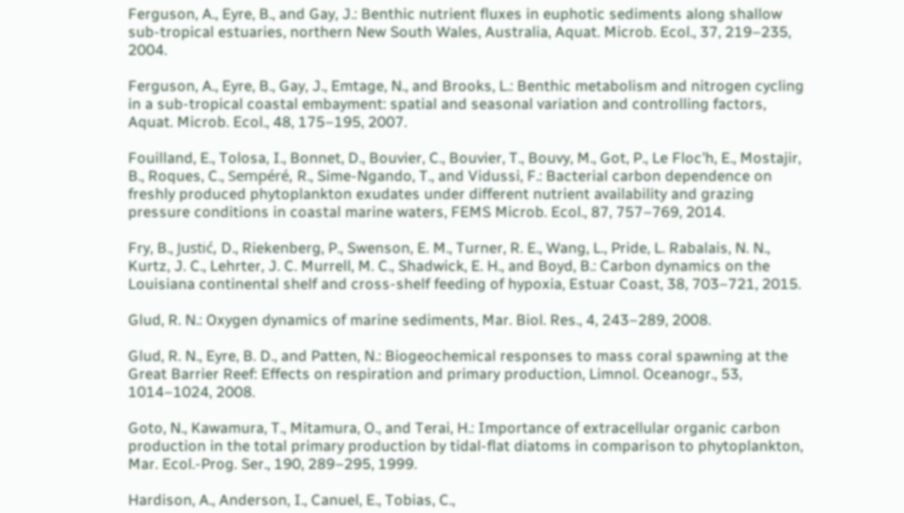Ferguson, A., Eyre, B., and Gay, J.: Benthic nutrient fluxes in euphotic sediments along shallow sub-tropical estuaries, northern New South Wales, Australia, Aquat. Microb. Ecol., 37, 219–235, 2004.

Ferguson, A., Eyre, B., Gay, J., Emtage, N., and Brooks, L.: Benthic metabolism and nitrogen cycling in a sub-tropical coastal embayment: spatial and seasonal variation and controlling factors, Aquat. Microb. Ecol., 48, 175–195, 2007.

Fouilland, E., Tolosa, I., Bonnet, D., Bouvier, C., Bouvier, T., Bouvy, M., Got, P., Le Floc'h, E., Mostajir, B., Roques, C., Sempéré, R., Sime-Ngando, T., and Vidussi, F.: Bacterial carbon dependence on freshly produced phytoplankton exudates under different nutrient availability and grazing pressure conditions in coastal marine waters, FEMS Microb. Ecol., 87, 757–769, 2014.

Fry, B., Justić, D., Riekenberg, P., Swenson, E. M., Turner, R. E., Wang, L., Pride, L. Rabalais, N. N., Kurtz, J. C., Lehrter, J. C. Murrell, M. C., Shadwick, E. H., and Boyd, B.: Carbon dynamics on the Louisiana continental shelf and cross-shelf feeding of hypoxia, Estuar Coast, 38, 703–721, 2015.

Glud, R. N.: Oxygen dynamics of marine sediments, Mar. Biol. Res., 4, 243–289, 2008.

Glud, R. N., Eyre, B. D., and Patten, N.: Biogeochemical responses to mass coral spawning at the Great Barrier Reef: Effects on respiration and primary production, Limnol. Oceanogr., 53, 1014–1024, 2008.

Goto, N., Kawamura, T., Mitamura, O., and Terai, H.: Importance of extracellular organic carbon production in the total primary production by tidal-flat diatoms in comparison to phytoplankton, Mar. Ecol.-Prog. Ser., 190, 289–295, 1999.

Hardison, A., Anderson, I., Canuel, E., Tobias, C.,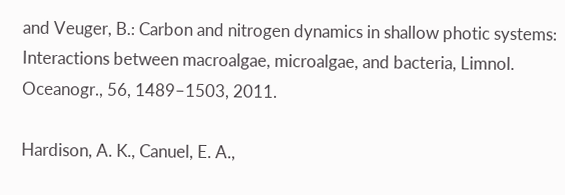and Veuger, B.: Carbon and nitrogen dynamics in shallow photic systems: Interactions between macroalgae, microalgae, and bacteria, Limnol. Oceanogr., 56, 1489–1503, 2011.

Hardison, A. K., Canuel, E. A.,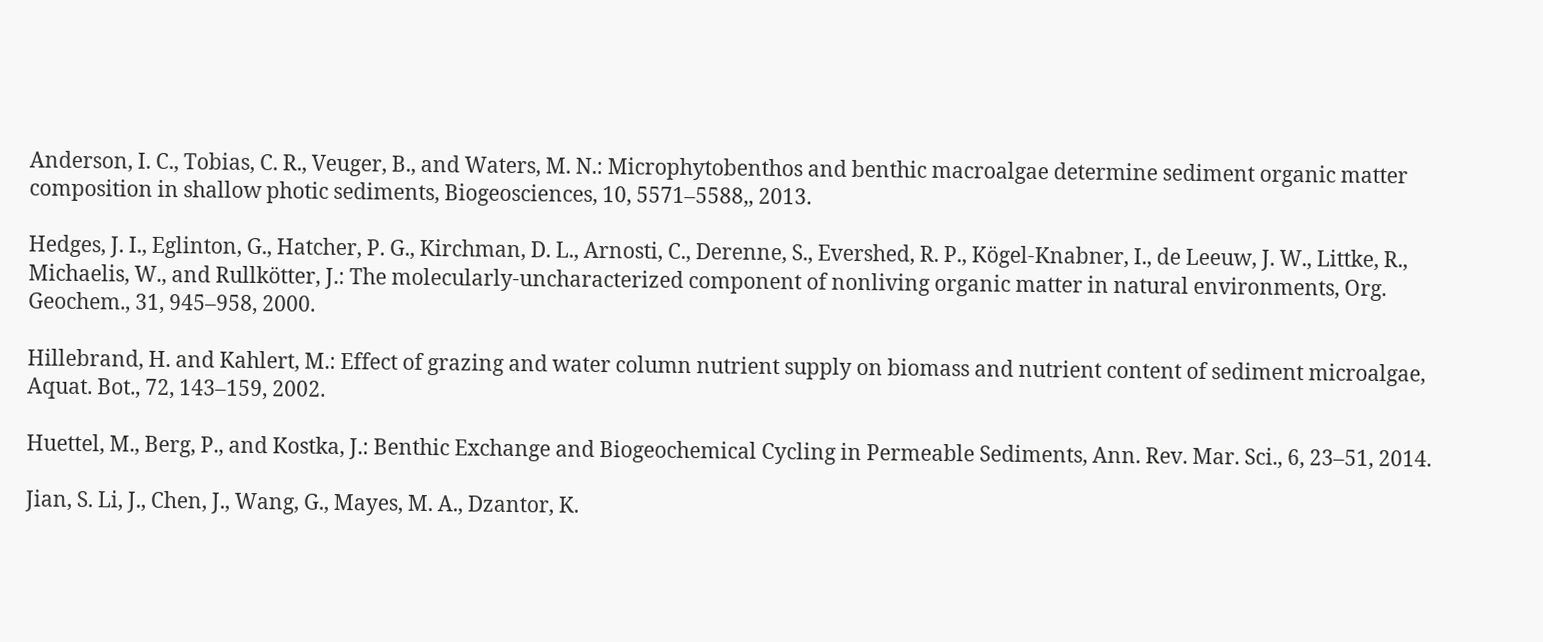Anderson, I. C., Tobias, C. R., Veuger, B., and Waters, M. N.: Microphytobenthos and benthic macroalgae determine sediment organic matter composition in shallow photic sediments, Biogeosciences, 10, 5571–5588,, 2013.

Hedges, J. I., Eglinton, G., Hatcher, P. G., Kirchman, D. L., Arnosti, C., Derenne, S., Evershed, R. P., Kögel-Knabner, I., de Leeuw, J. W., Littke, R., Michaelis, W., and Rullkötter, J.: The molecularly-uncharacterized component of nonliving organic matter in natural environments, Org. Geochem., 31, 945–958, 2000.

Hillebrand, H. and Kahlert, M.: Effect of grazing and water column nutrient supply on biomass and nutrient content of sediment microalgae, Aquat. Bot., 72, 143–159, 2002.

Huettel, M., Berg, P., and Kostka, J.: Benthic Exchange and Biogeochemical Cycling in Permeable Sediments, Ann. Rev. Mar. Sci., 6, 23–51, 2014.

Jian, S. Li, J., Chen, J., Wang, G., Mayes, M. A., Dzantor, K.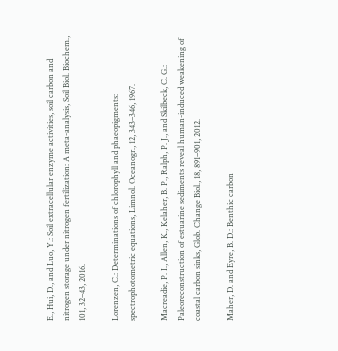E., Hui, D., and Luo, Y.: Soil extracellular enzyme activities, soil carbon and nitrogen storage under nitrogen fertilization: A meta-analysis, Soil Biol. Biochem., 101, 32–43, 2016.

Lorenzen, C.: Determinations of chlorophyll and phaeopigments: spectrophotometric equations, Limnol. Oceanogr., 12, 343–346, 1967.

Macreadie, P. I., Allen, K., Kelaher, B. P., Ralph, P. J., and Skilbeck, C. G.: Paleoreconstruction of estuarine sediments reveal human-induced weakening of coastal carbon sinks, Glob. Change Biol., 18, 891–901, 2012.

Maher, D. and Eyre, B. D.: Benthic carbon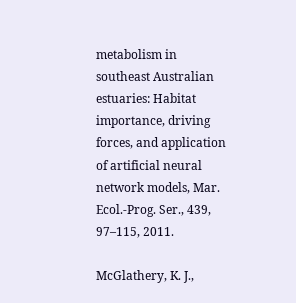metabolism in southeast Australian estuaries: Habitat importance, driving forces, and application of artificial neural network models, Mar. Ecol.-Prog. Ser., 439, 97–115, 2011.

McGlathery, K. J.,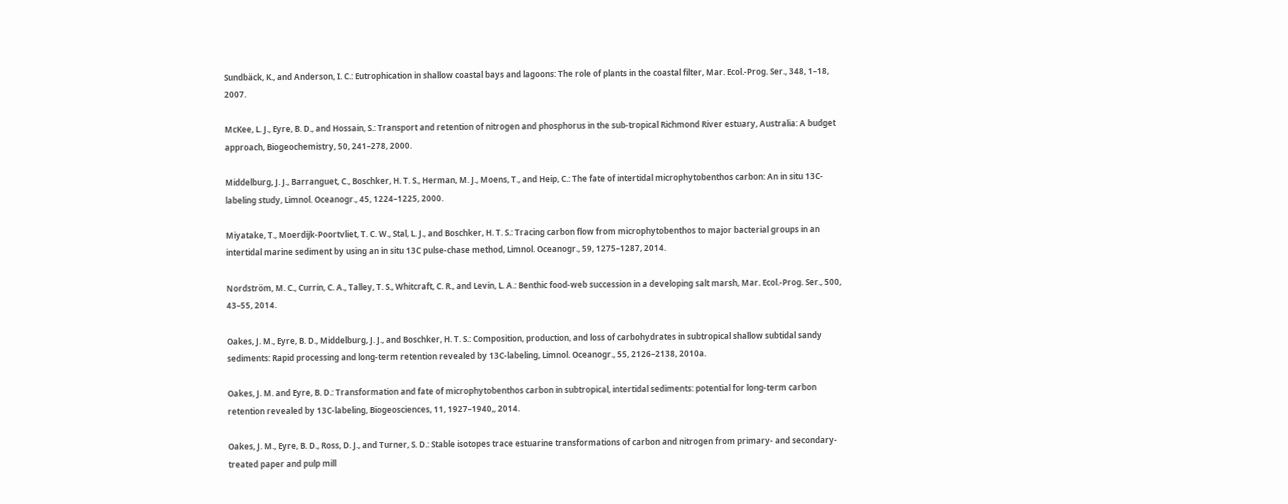Sundbäck, K., and Anderson, I. C.: Eutrophication in shallow coastal bays and lagoons: The role of plants in the coastal filter, Mar. Ecol.-Prog. Ser., 348, 1–18, 2007.

McKee, L. J., Eyre, B. D., and Hossain, S.: Transport and retention of nitrogen and phosphorus in the sub-tropical Richmond River estuary, Australia: A budget approach, Biogeochemistry, 50, 241–278, 2000.

Middelburg, J. J., Barranguet, C., Boschker, H. T. S., Herman, M. J., Moens, T., and Heip, C.: The fate of intertidal microphytobenthos carbon: An in situ 13C-labeling study, Limnol. Oceanogr., 45, 1224–1225, 2000.

Miyatake, T., Moerdijk-Poortvliet, T. C. W., Stal, L. J., and Boschker, H. T. S.: Tracing carbon flow from microphytobenthos to major bacterial groups in an intertidal marine sediment by using an in situ 13C pulse-chase method, Limnol. Oceanogr., 59, 1275–1287, 2014.

Nordström, M. C., Currin, C. A., Talley, T. S., Whitcraft, C. R., and Levin, L. A.: Benthic food-web succession in a developing salt marsh, Mar. Ecol.-Prog. Ser., 500, 43–55, 2014.

Oakes, J. M., Eyre, B. D., Middelburg, J. J., and Boschker, H. T. S.: Composition, production, and loss of carbohydrates in subtropical shallow subtidal sandy sediments: Rapid processing and long-term retention revealed by 13C-labeling, Limnol. Oceanogr., 55, 2126–2138, 2010a.

Oakes, J. M. and Eyre, B. D.: Transformation and fate of microphytobenthos carbon in subtropical, intertidal sediments: potential for long-term carbon retention revealed by 13C-labeling, Biogeosciences, 11, 1927–1940,, 2014.

Oakes, J. M., Eyre, B. D., Ross, D. J., and Turner, S. D.: Stable isotopes trace estuarine transformations of carbon and nitrogen from primary- and secondary-treated paper and pulp mill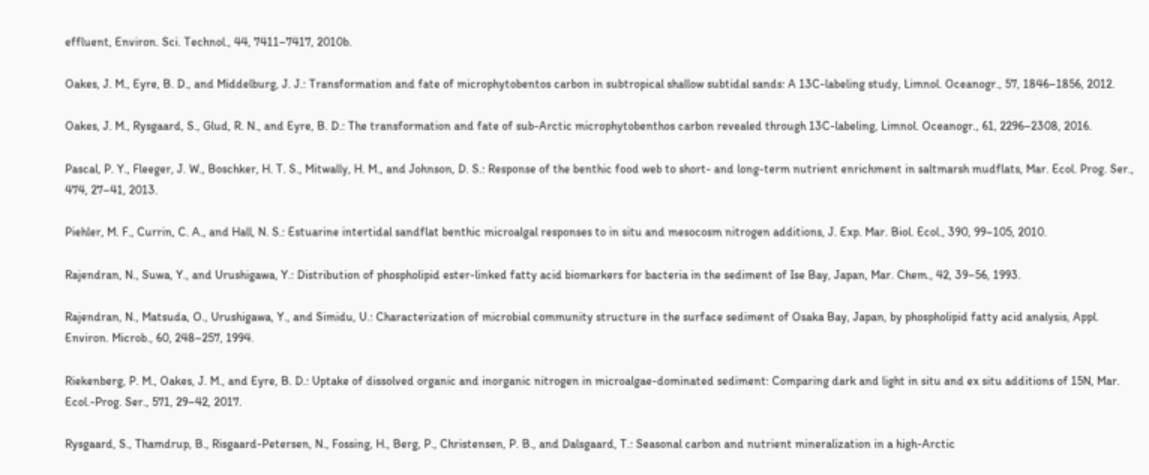effluent, Environ. Sci. Technol., 44, 7411–7417, 2010b.

Oakes, J. M., Eyre, B. D., and Middelburg, J. J.: Transformation and fate of microphytobentos carbon in subtropical shallow subtidal sands: A 13C-labeling study, Limnol. Oceanogr., 57, 1846–1856, 2012.

Oakes, J. M., Rysgaard, S., Glud, R. N., and Eyre, B. D.: The transformation and fate of sub-Arctic microphytobenthos carbon revealed through 13C-labeling, Limnol. Oceanogr., 61, 2296–2308, 2016.

Pascal, P. Y., Fleeger, J. W., Boschker, H. T. S., Mitwally, H. M., and Johnson, D. S.: Response of the benthic food web to short- and long-term nutrient enrichment in saltmarsh mudflats, Mar. Ecol. Prog. Ser., 474, 27–41, 2013.

Piehler, M. F., Currin, C. A., and Hall, N. S.: Estuarine intertidal sandflat benthic microalgal responses to in situ and mesocosm nitrogen additions, J. Exp. Mar. Biol. Ecol., 390, 99–105, 2010.

Rajendran, N., Suwa, Y., and Urushigawa, Y.: Distribution of phospholipid ester-linked fatty acid biomarkers for bacteria in the sediment of Ise Bay, Japan, Mar. Chem., 42, 39–56, 1993.

Rajendran, N., Matsuda, O., Urushigawa, Y., and Simidu, U.: Characterization of microbial community structure in the surface sediment of Osaka Bay, Japan, by phospholipid fatty acid analysis, Appl. Environ. Microb., 60, 248–257, 1994.

Riekenberg, P. M., Oakes, J. M., and Eyre, B. D.: Uptake of dissolved organic and inorganic nitrogen in microalgae-dominated sediment: Comparing dark and light in situ and ex situ additions of 15N, Mar. Ecol.-Prog. Ser., 571, 29–42, 2017.

Rysgaard, S., Thamdrup, B., Risgaard-Petersen, N., Fossing, H., Berg, P., Christensen, P. B., and Dalsgaard, T.: Seasonal carbon and nutrient mineralization in a high-Arctic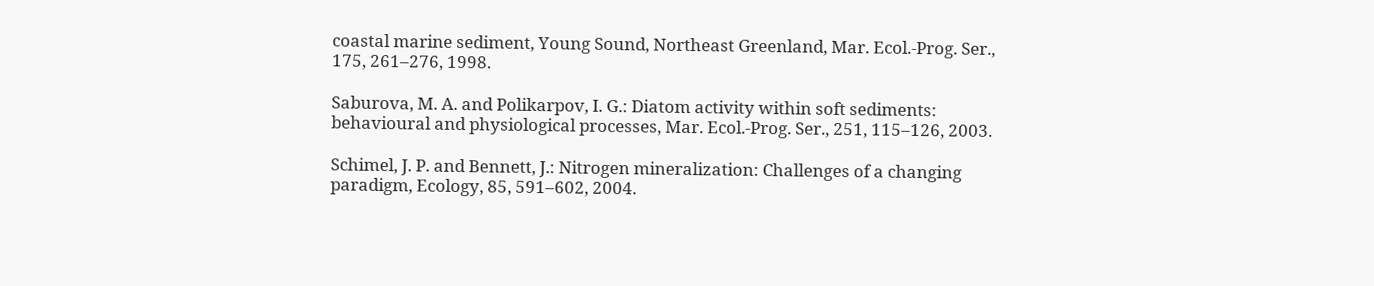coastal marine sediment, Young Sound, Northeast Greenland, Mar. Ecol.-Prog. Ser., 175, 261–276, 1998.

Saburova, M. A. and Polikarpov, I. G.: Diatom activity within soft sediments: behavioural and physiological processes, Mar. Ecol.-Prog. Ser., 251, 115–126, 2003.

Schimel, J. P. and Bennett, J.: Nitrogen mineralization: Challenges of a changing paradigm, Ecology, 85, 591–602, 2004.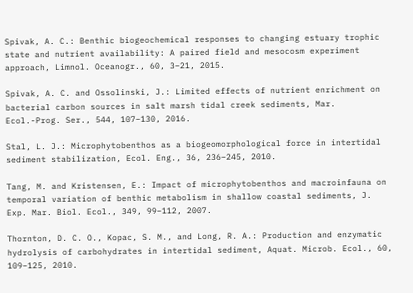Spivak, A. C.: Benthic biogeochemical responses to changing estuary trophic state and nutrient availability: A paired field and mesocosm experiment approach, Limnol. Oceanogr., 60, 3–21, 2015.

Spivak, A. C. and Ossolinski, J.: Limited effects of nutrient enrichment on bacterial carbon sources in salt marsh tidal creek sediments, Mar. Ecol.-Prog. Ser., 544, 107–130, 2016.

Stal, L. J.: Microphytobenthos as a biogeomorphological force in intertidal sediment stabilization, Ecol. Eng., 36, 236–245, 2010.

Tang, M. and Kristensen, E.: Impact of microphytobenthos and macroinfauna on temporal variation of benthic metabolism in shallow coastal sediments, J. Exp. Mar. Biol. Ecol., 349, 99–112, 2007.

Thornton, D. C. O., Kopac, S. M., and Long, R. A.: Production and enzymatic hydrolysis of carbohydrates in intertidal sediment, Aquat. Microb. Ecol., 60, 109–125, 2010.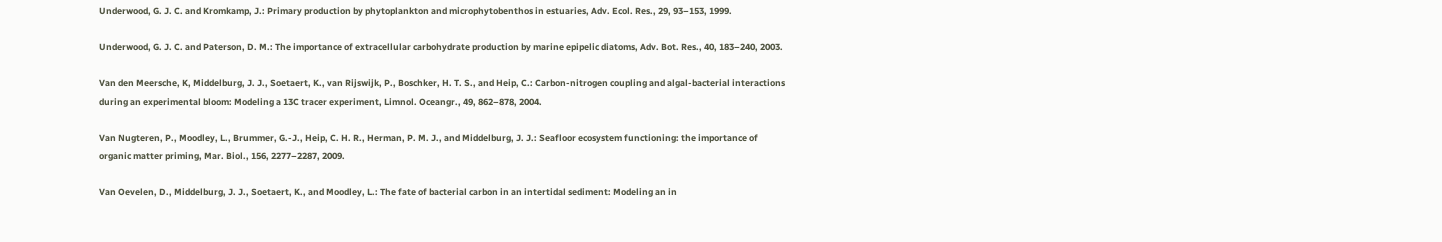Underwood, G. J. C. and Kromkamp, J.: Primary production by phytoplankton and microphytobenthos in estuaries, Adv. Ecol. Res., 29, 93–153, 1999.

Underwood, G. J. C. and Paterson, D. M.: The importance of extracellular carbohydrate production by marine epipelic diatoms, Adv. Bot. Res., 40, 183–240, 2003.

Van den Meersche, K, Middelburg, J. J., Soetaert, K., van Rijswijk, P., Boschker, H. T. S., and Heip, C.: Carbon-nitrogen coupling and algal-bacterial interactions during an experimental bloom: Modeling a 13C tracer experiment, Limnol. Oceangr., 49, 862–878, 2004.

Van Nugteren, P., Moodley, L., Brummer, G.-J., Heip, C. H. R., Herman, P. M. J., and Middelburg, J. J.: Seafloor ecosystem functioning: the importance of organic matter priming, Mar. Biol., 156, 2277–2287, 2009.

Van Oevelen, D., Middelburg, J. J., Soetaert, K., and Moodley, L.: The fate of bacterial carbon in an intertidal sediment: Modeling an in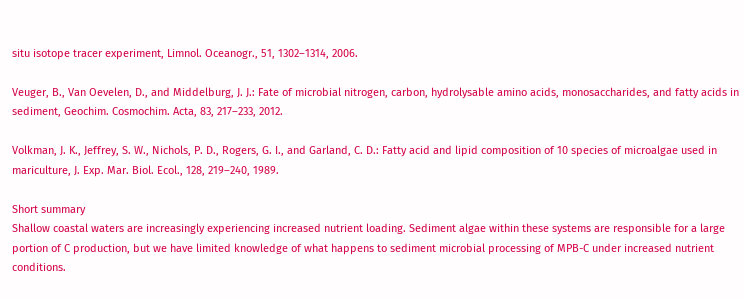situ isotope tracer experiment, Limnol. Oceanogr., 51, 1302–1314, 2006.

Veuger, B., Van Oevelen, D., and Middelburg, J. J.: Fate of microbial nitrogen, carbon, hydrolysable amino acids, monosaccharides, and fatty acids in sediment, Geochim. Cosmochim. Acta, 83, 217–233, 2012.

Volkman, J. K., Jeffrey, S. W., Nichols, P. D., Rogers, G. I., and Garland, C. D.: Fatty acid and lipid composition of 10 species of microalgae used in mariculture, J. Exp. Mar. Biol. Ecol., 128, 219–240, 1989.

Short summary
Shallow coastal waters are increasingly experiencing increased nutrient loading. Sediment algae within these systems are responsible for a large portion of C production, but we have limited knowledge of what happens to sediment microbial processing of MPB-C under increased nutrient conditions.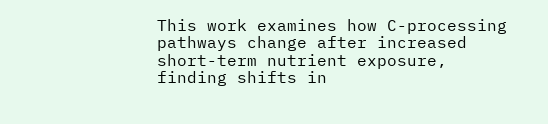This work examines how C-processing pathways change after increased short-term nutrient exposure, finding shifts in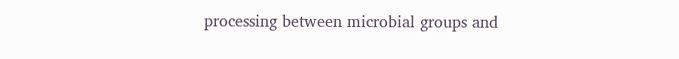processing between microbial groups and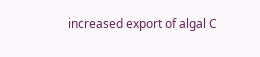increased export of algal C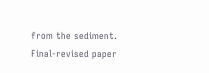from the sediment.
Final-revised paper